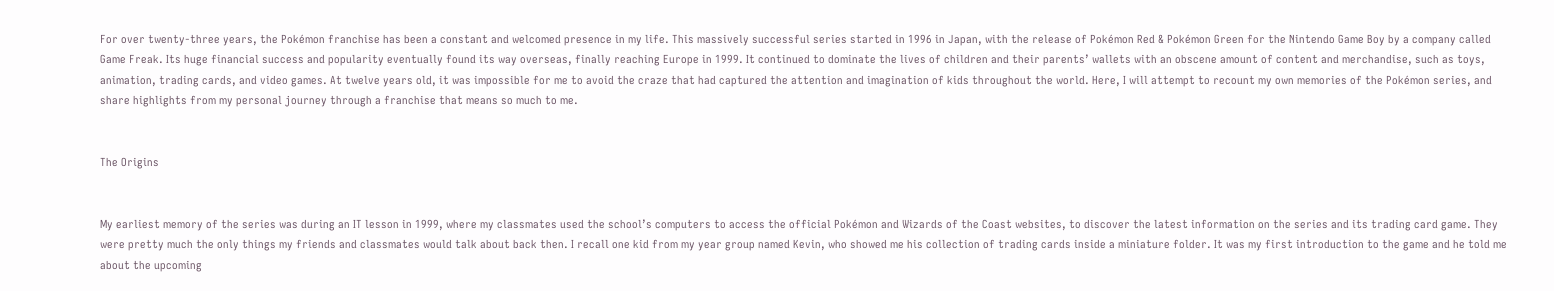For over twenty-three years, the Pokémon franchise has been a constant and welcomed presence in my life. This massively successful series started in 1996 in Japan, with the release of Pokémon Red & Pokémon Green for the Nintendo Game Boy by a company called Game Freak. Its huge financial success and popularity eventually found its way overseas, finally reaching Europe in 1999. It continued to dominate the lives of children and their parents’ wallets with an obscene amount of content and merchandise, such as toys, animation, trading cards, and video games. At twelve years old, it was impossible for me to avoid the craze that had captured the attention and imagination of kids throughout the world. Here, I will attempt to recount my own memories of the Pokémon series, and share highlights from my personal journey through a franchise that means so much to me.


The Origins


My earliest memory of the series was during an IT lesson in 1999, where my classmates used the school’s computers to access the official Pokémon and Wizards of the Coast websites, to discover the latest information on the series and its trading card game. They were pretty much the only things my friends and classmates would talk about back then. I recall one kid from my year group named Kevin, who showed me his collection of trading cards inside a miniature folder. It was my first introduction to the game and he told me about the upcoming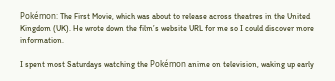Pokémon: The First Movie, which was about to release across theatres in the United Kingdom (UK). He wrote down the film’s website URL for me so I could discover more information.

I spent most Saturdays watching the Pokémon anime on television, waking up early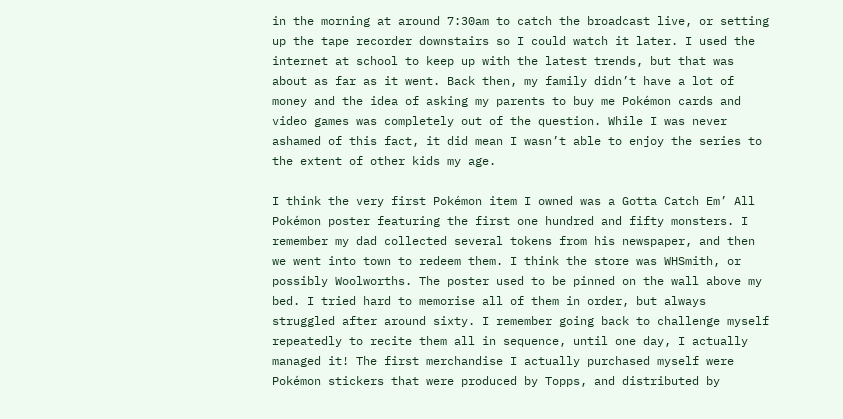in the morning at around 7:30am to catch the broadcast live, or setting up the tape recorder downstairs so I could watch it later. I used the internet at school to keep up with the latest trends, but that was about as far as it went. Back then, my family didn’t have a lot of money and the idea of asking my parents to buy me Pokémon cards and video games was completely out of the question. While I was never ashamed of this fact, it did mean I wasn’t able to enjoy the series to the extent of other kids my age.

I think the very first Pokémon item I owned was a Gotta Catch Em’ All Pokémon poster featuring the first one hundred and fifty monsters. I remember my dad collected several tokens from his newspaper, and then we went into town to redeem them. I think the store was WHSmith, or possibly Woolworths. The poster used to be pinned on the wall above my bed. I tried hard to memorise all of them in order, but always struggled after around sixty. I remember going back to challenge myself repeatedly to recite them all in sequence, until one day, I actually managed it! The first merchandise I actually purchased myself were Pokémon stickers that were produced by Topps, and distributed by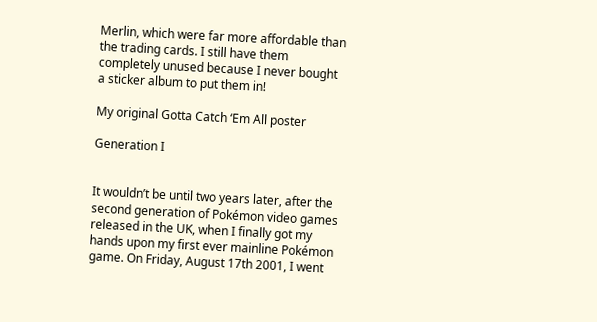Merlin, which were far more affordable than the trading cards. I still have them completely unused because I never bought a sticker album to put them in!

My original Gotta Catch ‘Em All poster

Generation I


It wouldn’t be until two years later, after the second generation of Pokémon video games released in the UK, when I finally got my hands upon my first ever mainline Pokémon game. On Friday, August 17th 2001, I went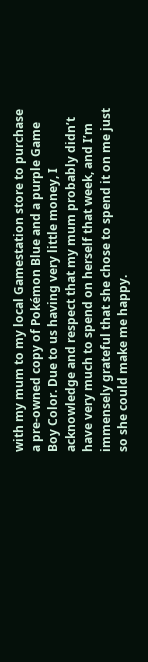with my mum to my local Gamestation store to purchase a pre-owned copy of Pokémon Blue and a purple Game Boy Color. Due to us having very little money, I acknowledge and respect that my mum probably didn’t have very much to spend on herself that week, and I’m immensely grateful that she chose to spend it on me just so she could make me happy.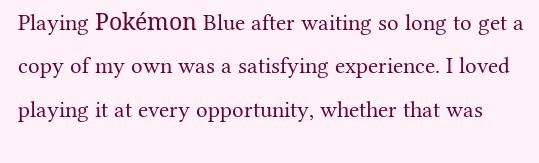Playing Pokémon Blue after waiting so long to get a copy of my own was a satisfying experience. I loved playing it at every opportunity, whether that was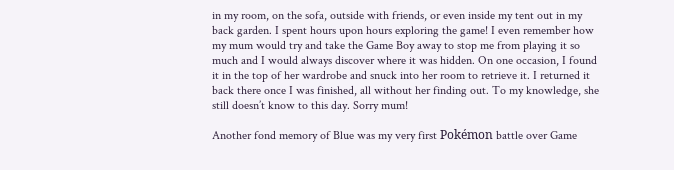in my room, on the sofa, outside with friends, or even inside my tent out in my back garden. I spent hours upon hours exploring the game! I even remember how my mum would try and take the Game Boy away to stop me from playing it so much and I would always discover where it was hidden. On one occasion, I found it in the top of her wardrobe and snuck into her room to retrieve it. I returned it back there once I was finished, all without her finding out. To my knowledge, she still doesn’t know to this day. Sorry mum!

Another fond memory of Blue was my very first Pokémon battle over Game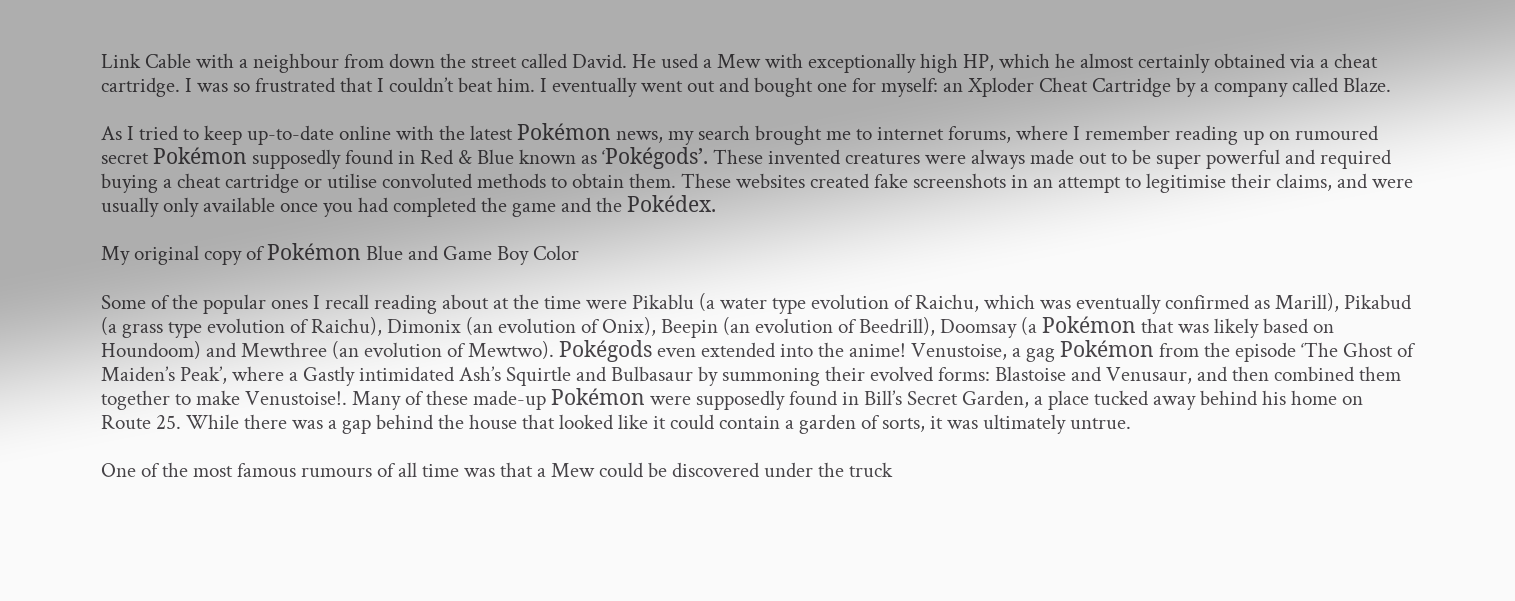Link Cable with a neighbour from down the street called David. He used a Mew with exceptionally high HP, which he almost certainly obtained via a cheat cartridge. I was so frustrated that I couldn’t beat him. I eventually went out and bought one for myself: an Xploder Cheat Cartridge by a company called Blaze.

As I tried to keep up-to-date online with the latest Pokémon news, my search brought me to internet forums, where I remember reading up on rumoured secret Pokémon supposedly found in Red & Blue known as ‘Pokégods’. These invented creatures were always made out to be super powerful and required buying a cheat cartridge or utilise convoluted methods to obtain them. These websites created fake screenshots in an attempt to legitimise their claims, and were usually only available once you had completed the game and the Pokédex.

My original copy of Pokémon Blue and Game Boy Color

Some of the popular ones I recall reading about at the time were Pikablu (a water type evolution of Raichu, which was eventually confirmed as Marill), Pikabud (a grass type evolution of Raichu), Dimonix (an evolution of Onix), Beepin (an evolution of Beedrill), Doomsay (a Pokémon that was likely based on Houndoom) and Mewthree (an evolution of Mewtwo). Pokégods even extended into the anime! Venustoise, a gag Pokémon from the episode ‘The Ghost of Maiden’s Peak’, where a Gastly intimidated Ash’s Squirtle and Bulbasaur by summoning their evolved forms: Blastoise and Venusaur, and then combined them together to make Venustoise!. Many of these made-up Pokémon were supposedly found in Bill’s Secret Garden, a place tucked away behind his home on Route 25. While there was a gap behind the house that looked like it could contain a garden of sorts, it was ultimately untrue.

One of the most famous rumours of all time was that a Mew could be discovered under the truck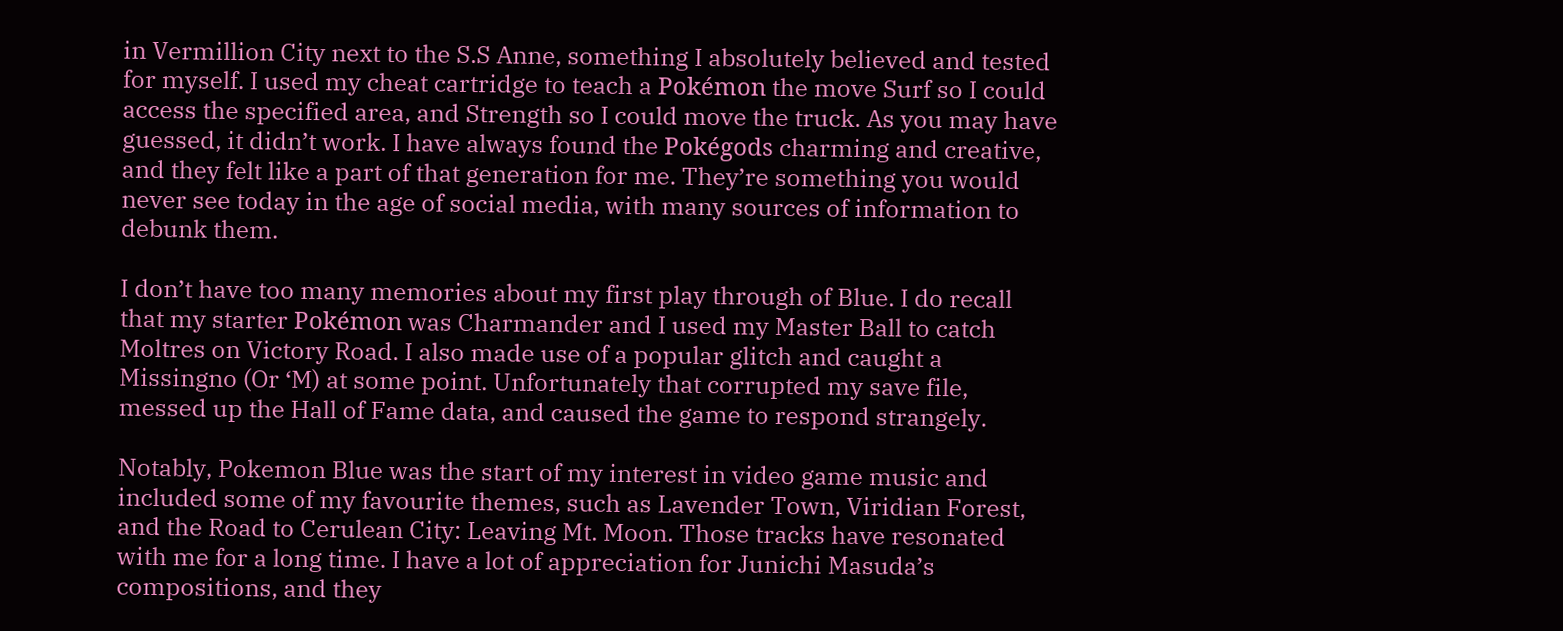in Vermillion City next to the S.S Anne, something I absolutely believed and tested for myself. I used my cheat cartridge to teach a Pokémon the move Surf so I could access the specified area, and Strength so I could move the truck. As you may have guessed, it didn’t work. I have always found the Pokégods charming and creative, and they felt like a part of that generation for me. They’re something you would never see today in the age of social media, with many sources of information to debunk them.

I don’t have too many memories about my first play through of Blue. I do recall that my starter Pokémon was Charmander and I used my Master Ball to catch Moltres on Victory Road. I also made use of a popular glitch and caught a Missingno (Or ‘M) at some point. Unfortunately that corrupted my save file, messed up the Hall of Fame data, and caused the game to respond strangely.

Notably, Pokemon Blue was the start of my interest in video game music and included some of my favourite themes, such as Lavender Town, Viridian Forest, and the Road to Cerulean City: Leaving Mt. Moon. Those tracks have resonated with me for a long time. I have a lot of appreciation for Junichi Masuda’s compositions, and they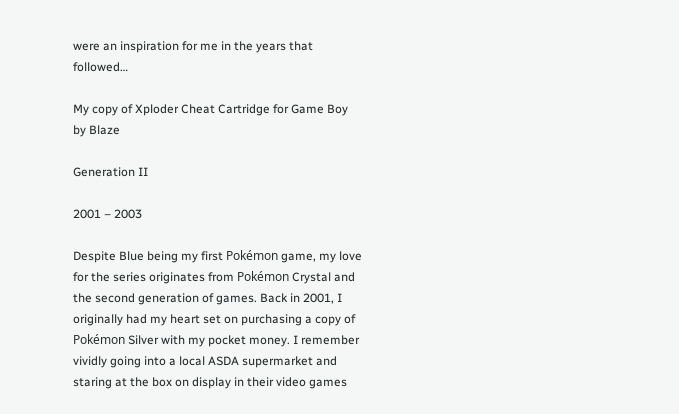were an inspiration for me in the years that followed…

My copy of Xploder Cheat Cartridge for Game Boy by Blaze

Generation II

2001 – 2003

Despite Blue being my first Pokémon game, my love for the series originates from Pokémon Crystal and the second generation of games. Back in 2001, I originally had my heart set on purchasing a copy of Pokémon Silver with my pocket money. I remember vividly going into a local ASDA supermarket and staring at the box on display in their video games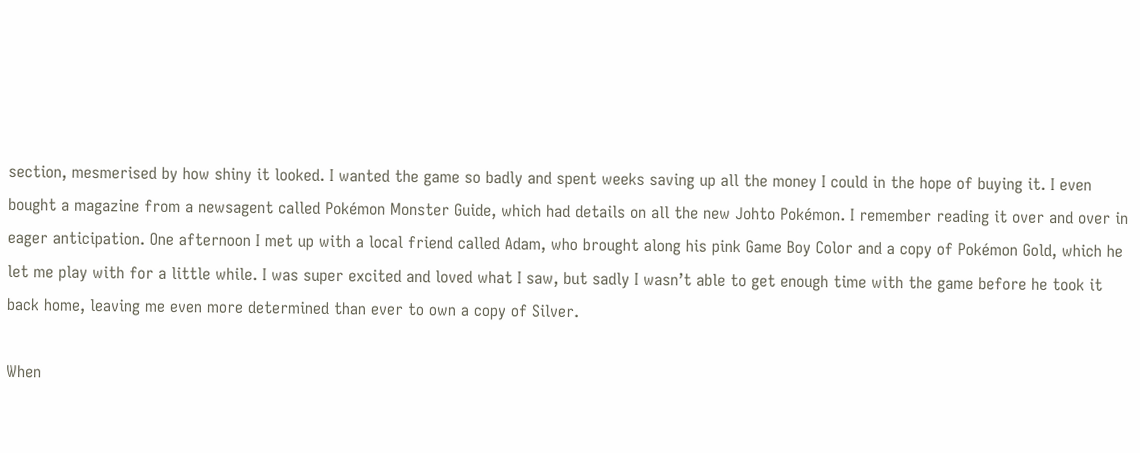section, mesmerised by how shiny it looked. I wanted the game so badly and spent weeks saving up all the money I could in the hope of buying it. I even bought a magazine from a newsagent called Pokémon Monster Guide, which had details on all the new Johto Pokémon. I remember reading it over and over in eager anticipation. One afternoon I met up with a local friend called Adam, who brought along his pink Game Boy Color and a copy of Pokémon Gold, which he let me play with for a little while. I was super excited and loved what I saw, but sadly I wasn’t able to get enough time with the game before he took it back home, leaving me even more determined than ever to own a copy of Silver.

When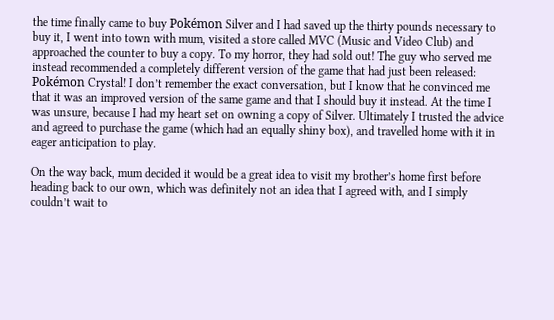the time finally came to buy Pokémon Silver and I had saved up the thirty pounds necessary to buy it, I went into town with mum, visited a store called MVC (Music and Video Club) and approached the counter to buy a copy. To my horror, they had sold out! The guy who served me instead recommended a completely different version of the game that had just been released: Pokémon Crystal! I don’t remember the exact conversation, but I know that he convinced me that it was an improved version of the same game and that I should buy it instead. At the time I was unsure, because I had my heart set on owning a copy of Silver. Ultimately I trusted the advice and agreed to purchase the game (which had an equally shiny box), and travelled home with it in eager anticipation to play.

On the way back, mum decided it would be a great idea to visit my brother’s home first before heading back to our own, which was definitely not an idea that I agreed with, and I simply couldn’t wait to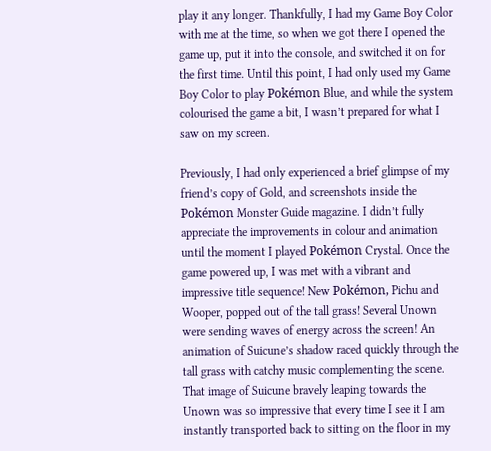play it any longer. Thankfully, I had my Game Boy Color with me at the time, so when we got there I opened the game up, put it into the console, and switched it on for the first time. Until this point, I had only used my Game Boy Color to play Pokémon Blue, and while the system colourised the game a bit, I wasn’t prepared for what I saw on my screen.

Previously, I had only experienced a brief glimpse of my friend’s copy of Gold, and screenshots inside the Pokémon Monster Guide magazine. I didn’t fully appreciate the improvements in colour and animation until the moment I played Pokémon Crystal. Once the game powered up, I was met with a vibrant and impressive title sequence! New Pokémon, Pichu and Wooper, popped out of the tall grass! Several Unown were sending waves of energy across the screen! An animation of Suicune’s shadow raced quickly through the tall grass with catchy music complementing the scene. That image of Suicune bravely leaping towards the Unown was so impressive that every time I see it I am instantly transported back to sitting on the floor in my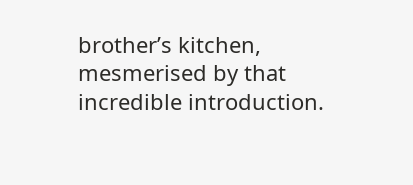brother’s kitchen, mesmerised by that incredible introduction.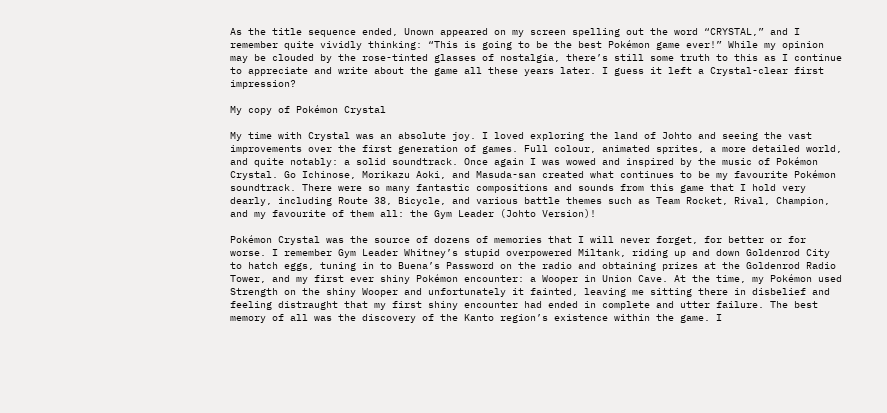As the title sequence ended, Unown appeared on my screen spelling out the word “CRYSTAL,” and I remember quite vividly thinking: “This is going to be the best Pokémon game ever!” While my opinion may be clouded by the rose-tinted glasses of nostalgia, there’s still some truth to this as I continue to appreciate and write about the game all these years later. I guess it left a Crystal-clear first impression?

My copy of Pokémon Crystal

My time with Crystal was an absolute joy. I loved exploring the land of Johto and seeing the vast improvements over the first generation of games. Full colour, animated sprites, a more detailed world, and quite notably: a solid soundtrack. Once again I was wowed and inspired by the music of Pokémon Crystal. Go Ichinose, Morikazu Aoki, and Masuda-san created what continues to be my favourite Pokémon soundtrack. There were so many fantastic compositions and sounds from this game that I hold very dearly, including Route 38, Bicycle, and various battle themes such as Team Rocket, Rival, Champion, and my favourite of them all: the Gym Leader (Johto Version)!

Pokémon Crystal was the source of dozens of memories that I will never forget, for better or for worse. I remember Gym Leader Whitney’s stupid overpowered Miltank, riding up and down Goldenrod City to hatch eggs, tuning in to Buena’s Password on the radio and obtaining prizes at the Goldenrod Radio Tower, and my first ever shiny Pokémon encounter: a Wooper in Union Cave. At the time, my Pokémon used Strength on the shiny Wooper and unfortunately it fainted, leaving me sitting there in disbelief and feeling distraught that my first shiny encounter had ended in complete and utter failure. The best memory of all was the discovery of the Kanto region’s existence within the game. I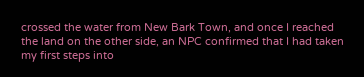crossed the water from New Bark Town, and once I reached the land on the other side, an NPC confirmed that I had taken my first steps into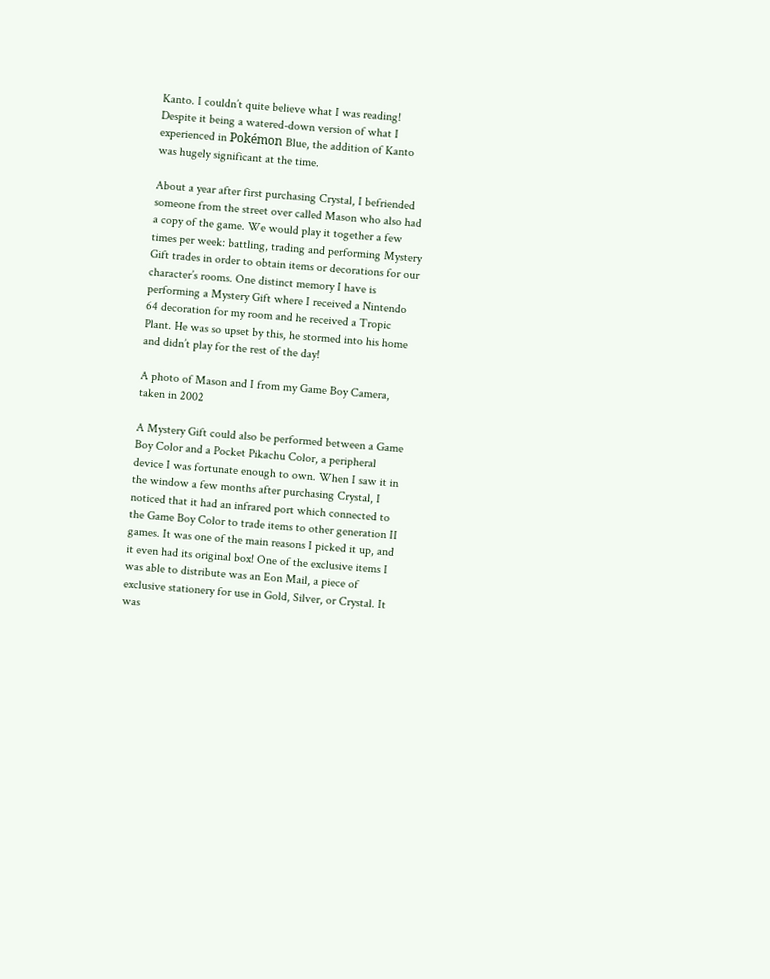Kanto. I couldn’t quite believe what I was reading! Despite it being a watered-down version of what I experienced in Pokémon Blue, the addition of Kanto was hugely significant at the time.

About a year after first purchasing Crystal, I befriended someone from the street over called Mason who also had a copy of the game. We would play it together a few times per week: battling, trading and performing Mystery Gift trades in order to obtain items or decorations for our character’s rooms. One distinct memory I have is performing a Mystery Gift where I received a Nintendo 64 decoration for my room and he received a Tropic Plant. He was so upset by this, he stormed into his home and didn’t play for the rest of the day!

A photo of Mason and I from my Game Boy Camera, taken in 2002

A Mystery Gift could also be performed between a Game Boy Color and a Pocket Pikachu Color, a peripheral device I was fortunate enough to own. When I saw it in the window a few months after purchasing Crystal, I noticed that it had an infrared port which connected to the Game Boy Color to trade items to other generation II games. It was one of the main reasons I picked it up, and it even had its original box! One of the exclusive items I was able to distribute was an Eon Mail, a piece of exclusive stationery for use in Gold, Silver, or Crystal. It was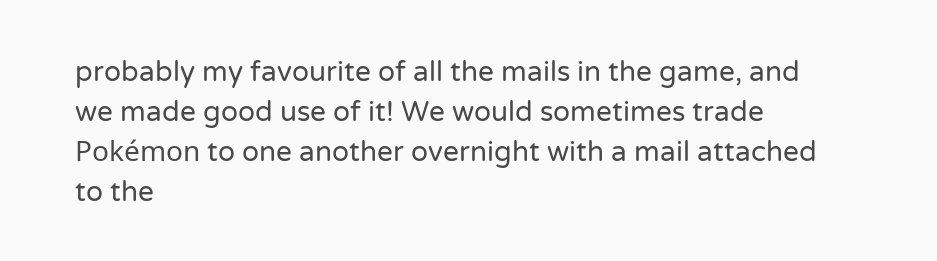probably my favourite of all the mails in the game, and we made good use of it! We would sometimes trade Pokémon to one another overnight with a mail attached to the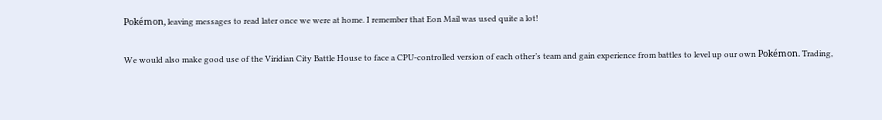Pokémon, leaving messages to read later once we were at home. I remember that Eon Mail was used quite a lot!

We would also make good use of the Viridian City Battle House to face a CPU-controlled version of each other’s team and gain experience from battles to level up our own Pokémon. Trading,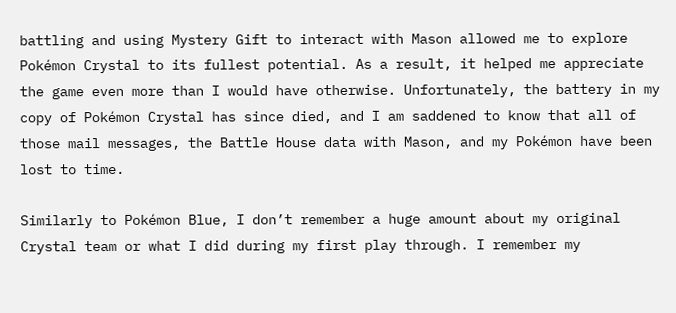battling and using Mystery Gift to interact with Mason allowed me to explore Pokémon Crystal to its fullest potential. As a result, it helped me appreciate the game even more than I would have otherwise. Unfortunately, the battery in my copy of Pokémon Crystal has since died, and I am saddened to know that all of those mail messages, the Battle House data with Mason, and my Pokémon have been lost to time.

Similarly to Pokémon Blue, I don’t remember a huge amount about my original Crystal team or what I did during my first play through. I remember my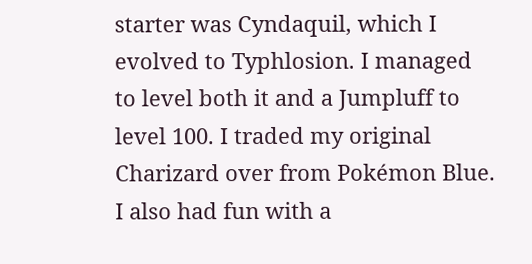starter was Cyndaquil, which I evolved to Typhlosion. I managed to level both it and a Jumpluff to level 100. I traded my original Charizard over from Pokémon Blue. I also had fun with a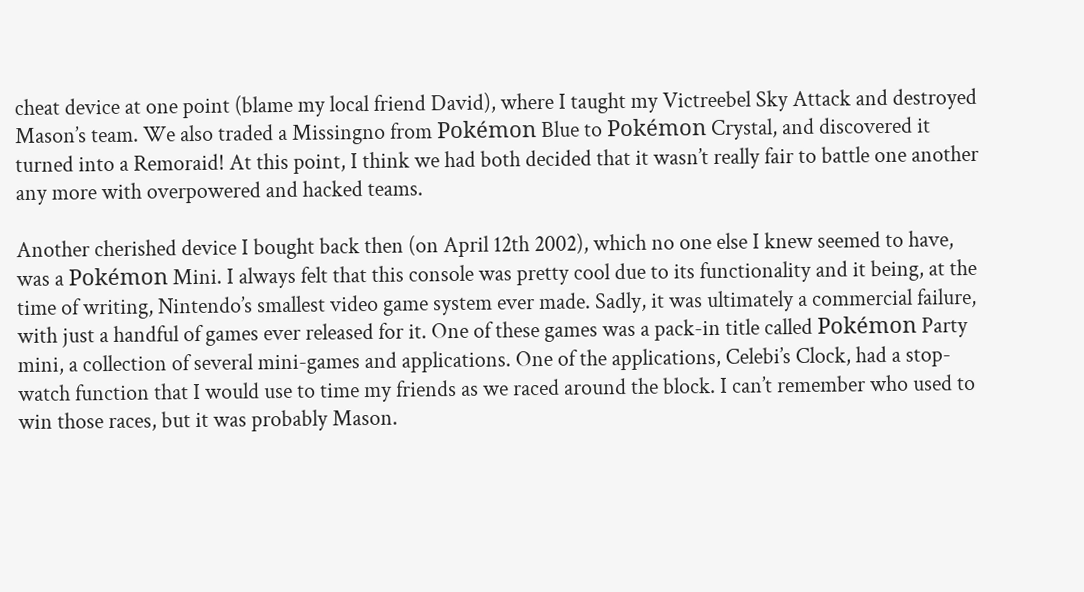cheat device at one point (blame my local friend David), where I taught my Victreebel Sky Attack and destroyed Mason’s team. We also traded a Missingno from Pokémon Blue to Pokémon Crystal, and discovered it turned into a Remoraid! At this point, I think we had both decided that it wasn’t really fair to battle one another any more with overpowered and hacked teams.

Another cherished device I bought back then (on April 12th 2002), which no one else I knew seemed to have, was a Pokémon Mini. I always felt that this console was pretty cool due to its functionality and it being, at the time of writing, Nintendo’s smallest video game system ever made. Sadly, it was ultimately a commercial failure, with just a handful of games ever released for it. One of these games was a pack-in title called Pokémon Party mini, a collection of several mini-games and applications. One of the applications, Celebi’s Clock, had a stop-watch function that I would use to time my friends as we raced around the block. I can’t remember who used to win those races, but it was probably Mason.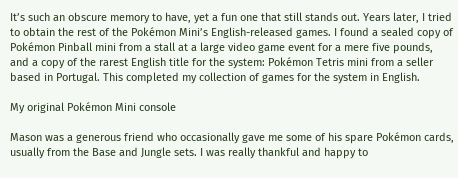It’s such an obscure memory to have, yet a fun one that still stands out. Years later, I tried to obtain the rest of the Pokémon Mini’s English-released games. I found a sealed copy of Pokémon Pinball mini from a stall at a large video game event for a mere five pounds, and a copy of the rarest English title for the system: Pokémon Tetris mini from a seller based in Portugal. This completed my collection of games for the system in English.

My original Pokémon Mini console

Mason was a generous friend who occasionally gave me some of his spare Pokémon cards, usually from the Base and Jungle sets. I was really thankful and happy to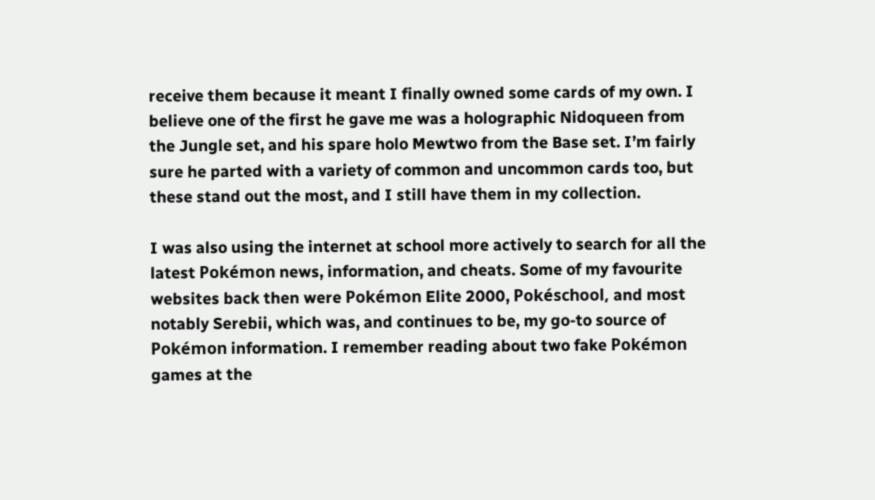receive them because it meant I finally owned some cards of my own. I believe one of the first he gave me was a holographic Nidoqueen from the Jungle set, and his spare holo Mewtwo from the Base set. I’m fairly sure he parted with a variety of common and uncommon cards too, but these stand out the most, and I still have them in my collection.

I was also using the internet at school more actively to search for all the latest Pokémon news, information, and cheats. Some of my favourite websites back then were Pokémon Elite 2000, Pokéschool, and most notably Serebii, which was, and continues to be, my go-to source of Pokémon information. I remember reading about two fake Pokémon games at the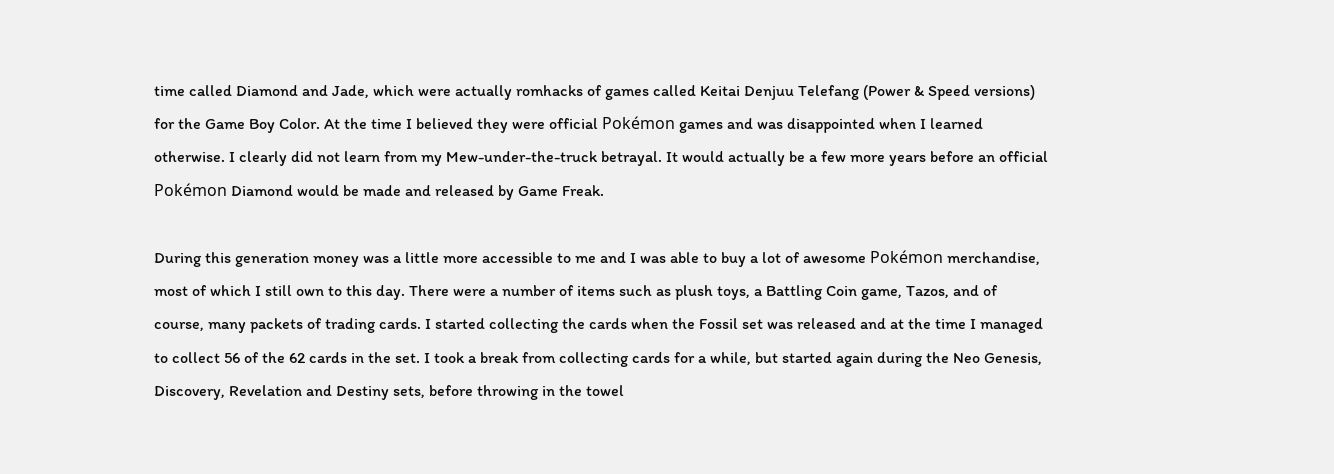time called Diamond and Jade, which were actually romhacks of games called Keitai Denjuu Telefang (Power & Speed versions) for the Game Boy Color. At the time I believed they were official Pokémon games and was disappointed when I learned otherwise. I clearly did not learn from my Mew-under-the-truck betrayal. It would actually be a few more years before an official Pokémon Diamond would be made and released by Game Freak.

During this generation money was a little more accessible to me and I was able to buy a lot of awesome Pokémon merchandise, most of which I still own to this day. There were a number of items such as plush toys, a Battling Coin game, Tazos, and of course, many packets of trading cards. I started collecting the cards when the Fossil set was released and at the time I managed to collect 56 of the 62 cards in the set. I took a break from collecting cards for a while, but started again during the Neo Genesis, Discovery, Revelation and Destiny sets, before throwing in the towel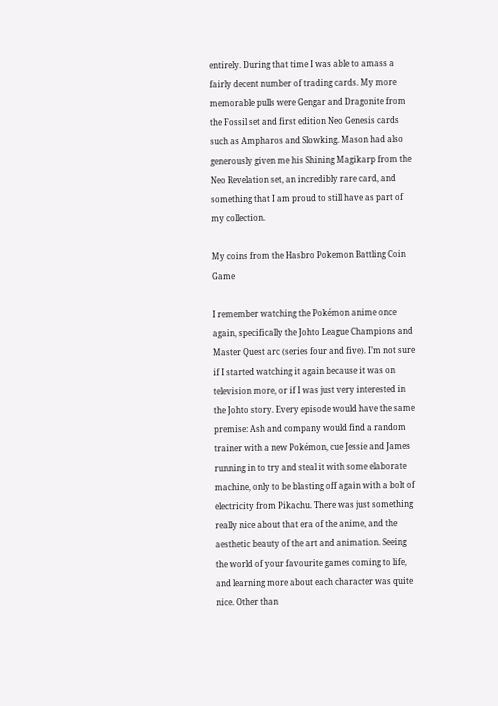entirely. During that time I was able to amass a fairly decent number of trading cards. My more memorable pulls were Gengar and Dragonite from the Fossil set and first edition Neo Genesis cards such as Ampharos and Slowking. Mason had also generously given me his Shining Magikarp from the Neo Revelation set, an incredibly rare card, and something that I am proud to still have as part of my collection.

My coins from the Hasbro Pokemon Battling Coin Game

I remember watching the Pokémon anime once again, specifically the Johto League Champions and Master Quest arc (series four and five). I’m not sure if I started watching it again because it was on television more, or if I was just very interested in the Johto story. Every episode would have the same premise: Ash and company would find a random trainer with a new Pokémon, cue Jessie and James running in to try and steal it with some elaborate machine, only to be blasting off again with a bolt of electricity from Pikachu. There was just something really nice about that era of the anime, and the aesthetic beauty of the art and animation. Seeing the world of your favourite games coming to life, and learning more about each character was quite nice. Other than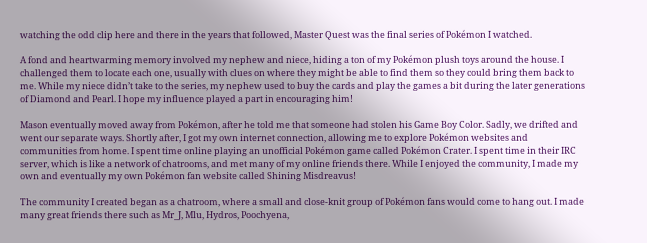watching the odd clip here and there in the years that followed, Master Quest was the final series of Pokémon I watched.

A fond and heartwarming memory involved my nephew and niece, hiding a ton of my Pokémon plush toys around the house. I challenged them to locate each one, usually with clues on where they might be able to find them so they could bring them back to me. While my niece didn’t take to the series, my nephew used to buy the cards and play the games a bit during the later generations of Diamond and Pearl. I hope my influence played a part in encouraging him!

Mason eventually moved away from Pokémon, after he told me that someone had stolen his Game Boy Color. Sadly, we drifted and went our separate ways. Shortly after, I got my own internet connection, allowing me to explore Pokémon websites and communities from home. I spent time online playing an unofficial Pokémon game called Pokémon Crater. I spent time in their IRC server, which is like a network of chatrooms, and met many of my online friends there. While I enjoyed the community, I made my own and eventually my own Pokémon fan website called Shining Misdreavus!

The community I created began as a chatroom, where a small and close-knit group of Pokémon fans would come to hang out. I made many great friends there such as Mr_J, Mlu, Hydros, Poochyena,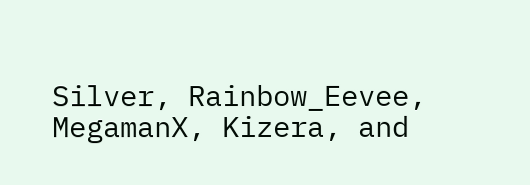Silver, Rainbow_Eevee, MegamanX, Kizera, and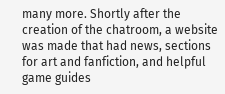many more. Shortly after the creation of the chatroom, a website was made that had news, sections for art and fanfiction, and helpful game guides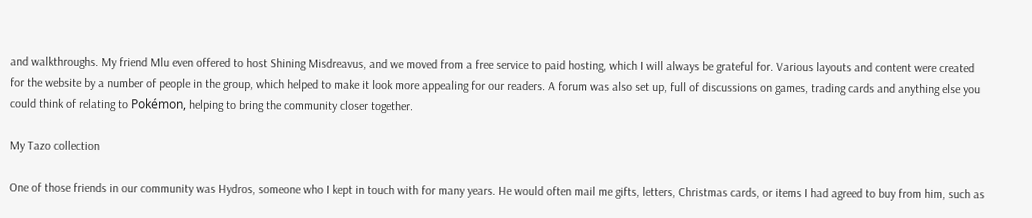and walkthroughs. My friend Mlu even offered to host Shining Misdreavus, and we moved from a free service to paid hosting, which I will always be grateful for. Various layouts and content were created for the website by a number of people in the group, which helped to make it look more appealing for our readers. A forum was also set up, full of discussions on games, trading cards and anything else you could think of relating to Pokémon, helping to bring the community closer together.

My Tazo collection

One of those friends in our community was Hydros, someone who I kept in touch with for many years. He would often mail me gifts, letters, Christmas cards, or items I had agreed to buy from him, such as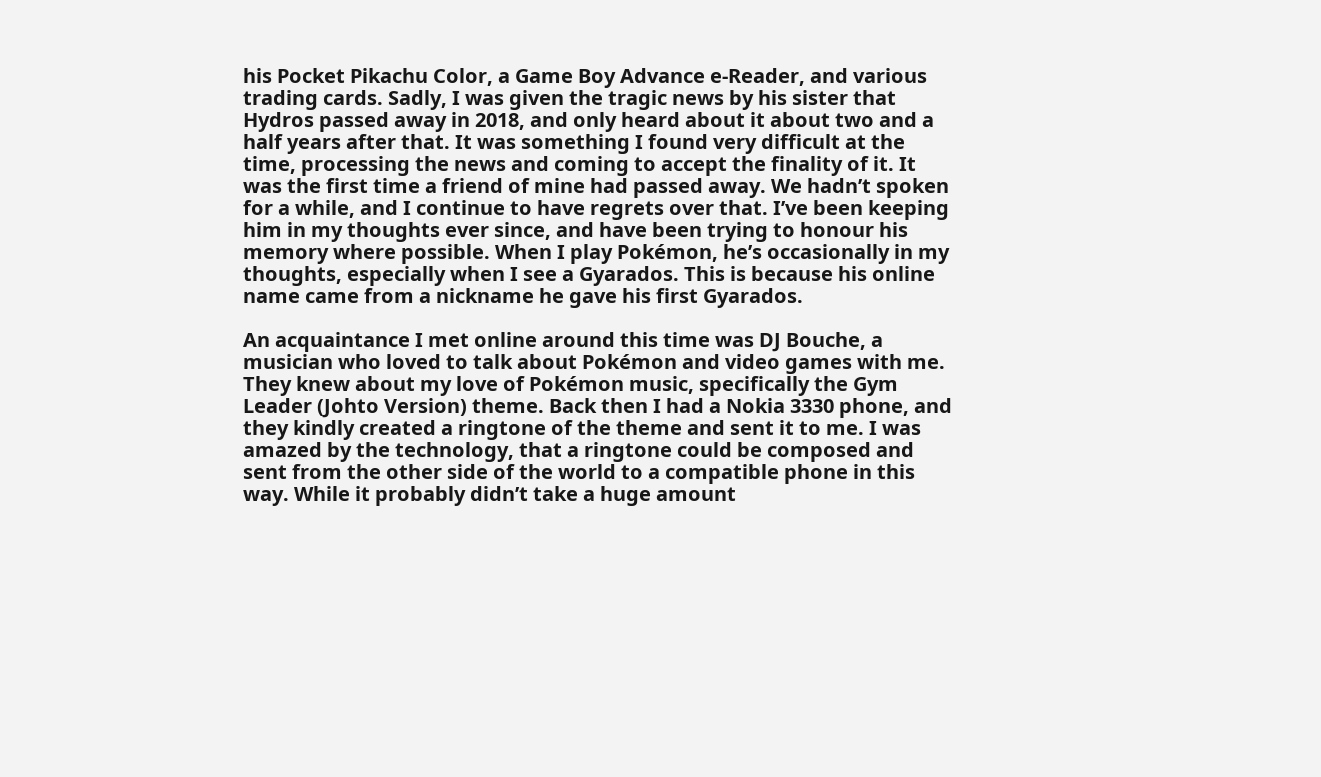his Pocket Pikachu Color, a Game Boy Advance e-Reader, and various trading cards. Sadly, I was given the tragic news by his sister that Hydros passed away in 2018, and only heard about it about two and a half years after that. It was something I found very difficult at the time, processing the news and coming to accept the finality of it. It was the first time a friend of mine had passed away. We hadn’t spoken for a while, and I continue to have regrets over that. I’ve been keeping him in my thoughts ever since, and have been trying to honour his memory where possible. When I play Pokémon, he’s occasionally in my thoughts, especially when I see a Gyarados. This is because his online name came from a nickname he gave his first Gyarados.

An acquaintance I met online around this time was DJ Bouche, a musician who loved to talk about Pokémon and video games with me. They knew about my love of Pokémon music, specifically the Gym Leader (Johto Version) theme. Back then I had a Nokia 3330 phone, and they kindly created a ringtone of the theme and sent it to me. I was amazed by the technology, that a ringtone could be composed and sent from the other side of the world to a compatible phone in this way. While it probably didn’t take a huge amount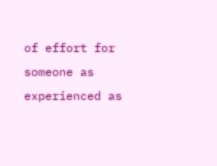of effort for someone as experienced as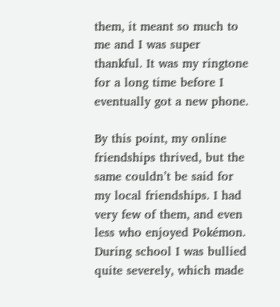them, it meant so much to me and I was super thankful. It was my ringtone for a long time before I eventually got a new phone.

By this point, my online friendships thrived, but the same couldn’t be said for my local friendships. I had very few of them, and even less who enjoyed Pokémon. During school I was bullied quite severely, which made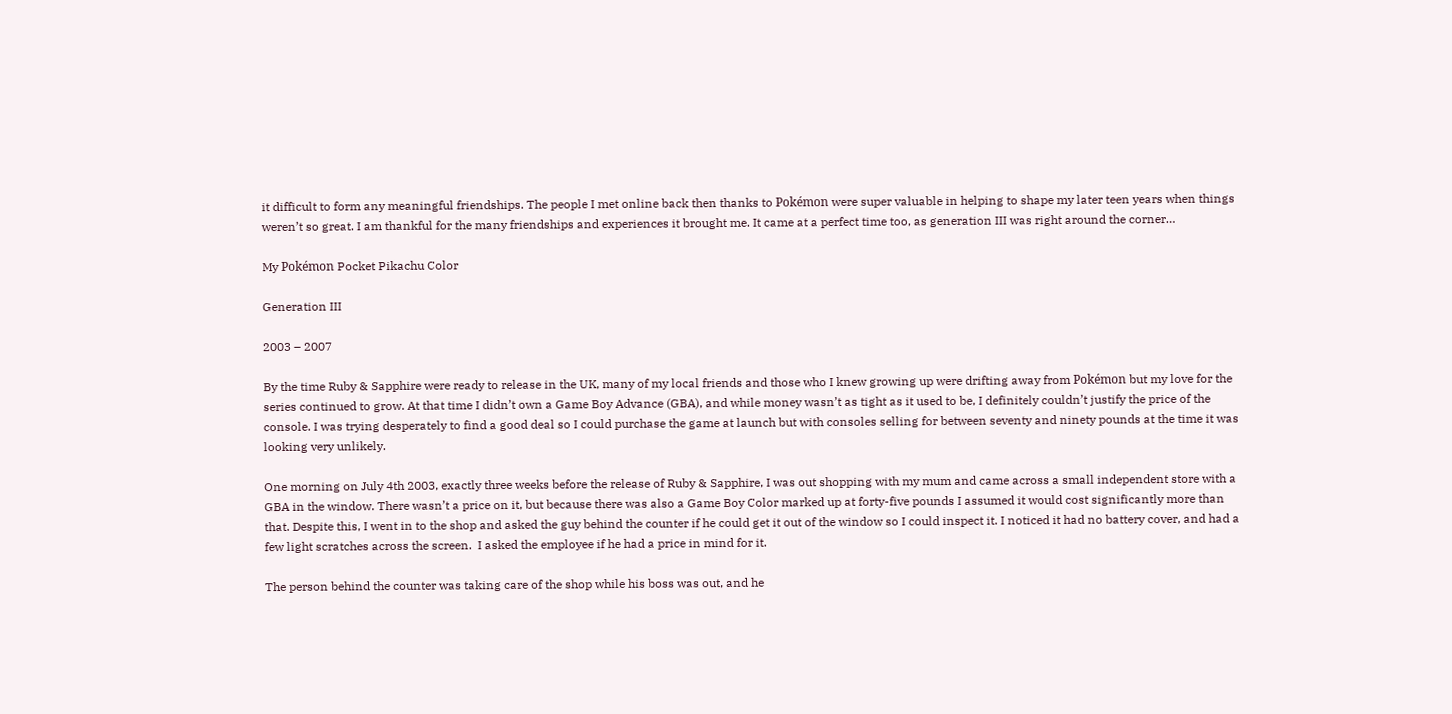it difficult to form any meaningful friendships. The people I met online back then thanks to Pokémon were super valuable in helping to shape my later teen years when things weren’t so great. I am thankful for the many friendships and experiences it brought me. It came at a perfect time too, as generation III was right around the corner…

My Pokémon Pocket Pikachu Color

Generation III

2003 – 2007

By the time Ruby & Sapphire were ready to release in the UK, many of my local friends and those who I knew growing up were drifting away from Pokémon but my love for the series continued to grow. At that time I didn’t own a Game Boy Advance (GBA), and while money wasn’t as tight as it used to be, I definitely couldn’t justify the price of the console. I was trying desperately to find a good deal so I could purchase the game at launch but with consoles selling for between seventy and ninety pounds at the time it was looking very unlikely.

One morning on July 4th 2003, exactly three weeks before the release of Ruby & Sapphire, I was out shopping with my mum and came across a small independent store with a GBA in the window. There wasn’t a price on it, but because there was also a Game Boy Color marked up at forty-five pounds I assumed it would cost significantly more than that. Despite this, I went in to the shop and asked the guy behind the counter if he could get it out of the window so I could inspect it. I noticed it had no battery cover, and had a few light scratches across the screen.  I asked the employee if he had a price in mind for it.

The person behind the counter was taking care of the shop while his boss was out, and he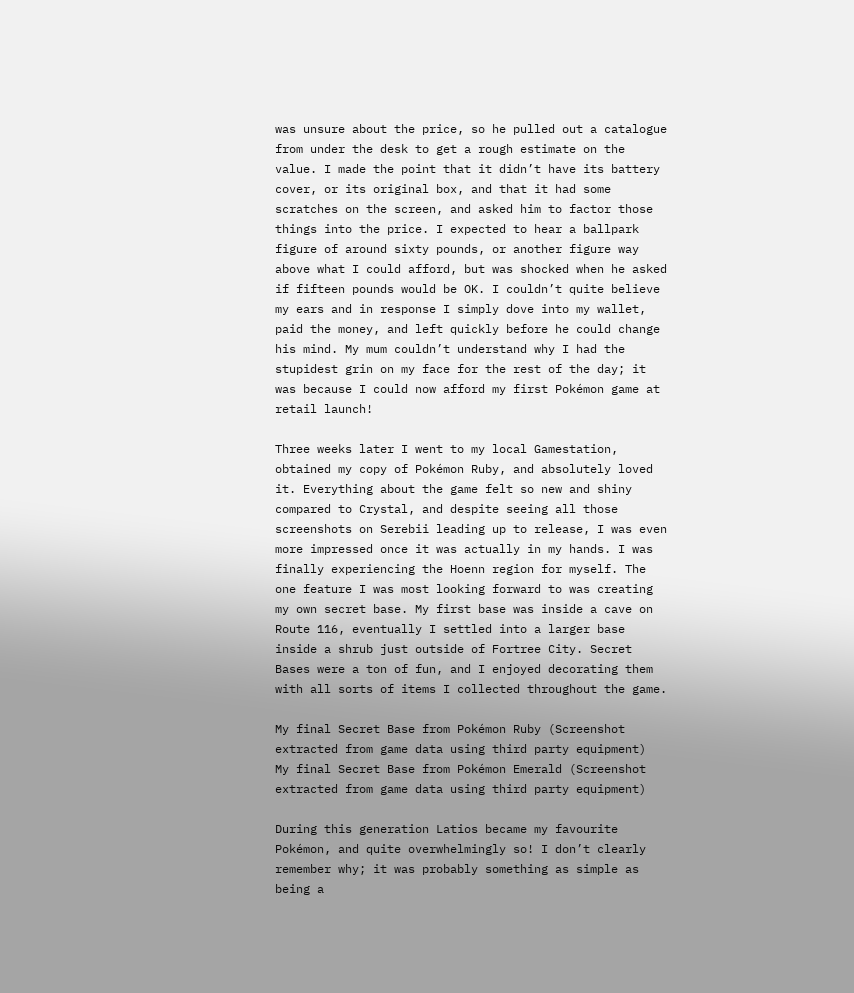was unsure about the price, so he pulled out a catalogue from under the desk to get a rough estimate on the value. I made the point that it didn’t have its battery cover, or its original box, and that it had some scratches on the screen, and asked him to factor those things into the price. I expected to hear a ballpark figure of around sixty pounds, or another figure way above what I could afford, but was shocked when he asked if fifteen pounds would be OK. I couldn’t quite believe my ears and in response I simply dove into my wallet, paid the money, and left quickly before he could change his mind. My mum couldn’t understand why I had the stupidest grin on my face for the rest of the day; it was because I could now afford my first Pokémon game at retail launch!

Three weeks later I went to my local Gamestation, obtained my copy of Pokémon Ruby, and absolutely loved it. Everything about the game felt so new and shiny compared to Crystal, and despite seeing all those screenshots on Serebii leading up to release, I was even more impressed once it was actually in my hands. I was finally experiencing the Hoenn region for myself. The one feature I was most looking forward to was creating my own secret base. My first base was inside a cave on Route 116, eventually I settled into a larger base inside a shrub just outside of Fortree City. Secret Bases were a ton of fun, and I enjoyed decorating them with all sorts of items I collected throughout the game.

My final Secret Base from Pokémon Ruby (Screenshot extracted from game data using third party equipment)
My final Secret Base from Pokémon Emerald (Screenshot extracted from game data using third party equipment)

During this generation Latios became my favourite Pokémon, and quite overwhelmingly so! I don’t clearly remember why; it was probably something as simple as being a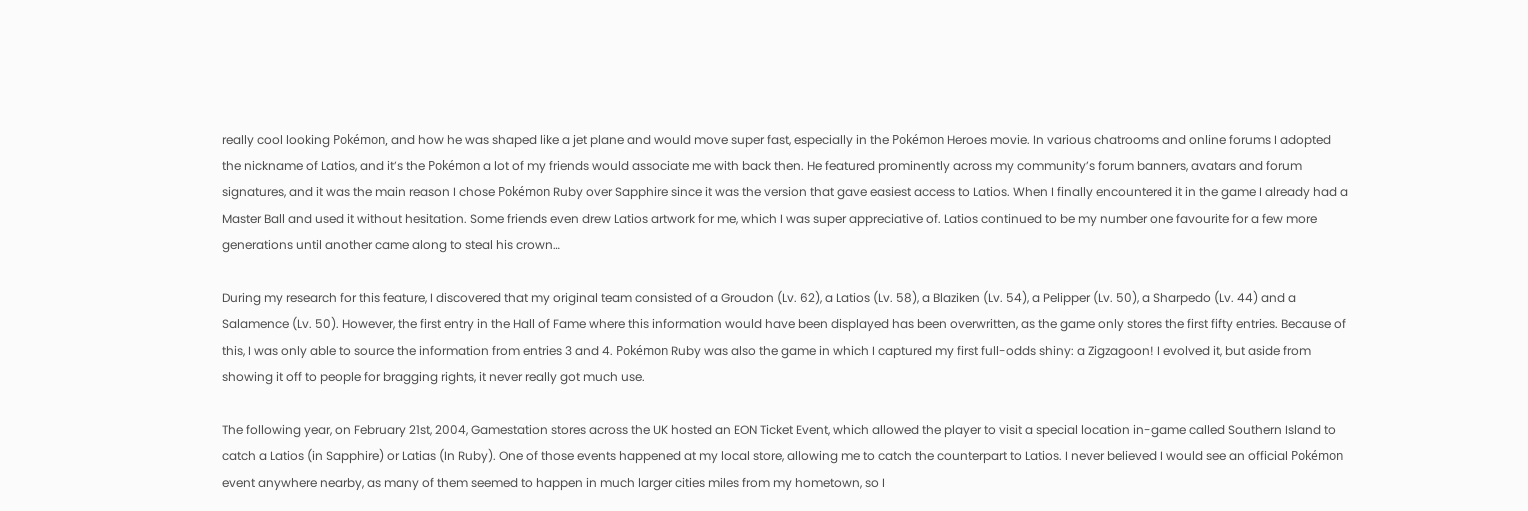really cool looking Pokémon, and how he was shaped like a jet plane and would move super fast, especially in the Pokémon Heroes movie. In various chatrooms and online forums I adopted the nickname of Latios, and it’s the Pokémon a lot of my friends would associate me with back then. He featured prominently across my community’s forum banners, avatars and forum signatures, and it was the main reason I chose Pokémon Ruby over Sapphire since it was the version that gave easiest access to Latios. When I finally encountered it in the game I already had a Master Ball and used it without hesitation. Some friends even drew Latios artwork for me, which I was super appreciative of. Latios continued to be my number one favourite for a few more generations until another came along to steal his crown…

During my research for this feature, I discovered that my original team consisted of a Groudon (Lv. 62), a Latios (Lv. 58), a Blaziken (Lv. 54), a Pelipper (Lv. 50), a Sharpedo (Lv. 44) and a Salamence (Lv. 50). However, the first entry in the Hall of Fame where this information would have been displayed has been overwritten, as the game only stores the first fifty entries. Because of this, I was only able to source the information from entries 3 and 4. Pokémon Ruby was also the game in which I captured my first full-odds shiny: a Zigzagoon! I evolved it, but aside from showing it off to people for bragging rights, it never really got much use.

The following year, on February 21st, 2004, Gamestation stores across the UK hosted an EON Ticket Event, which allowed the player to visit a special location in-game called Southern Island to catch a Latios (in Sapphire) or Latias (In Ruby). One of those events happened at my local store, allowing me to catch the counterpart to Latios. I never believed I would see an official Pokémon event anywhere nearby, as many of them seemed to happen in much larger cities miles from my hometown, so I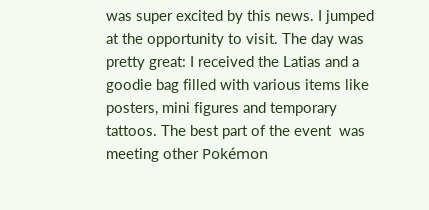was super excited by this news. I jumped at the opportunity to visit. The day was pretty great: I received the Latias and a goodie bag filled with various items like posters, mini figures and temporary tattoos. The best part of the event  was meeting other Pokémon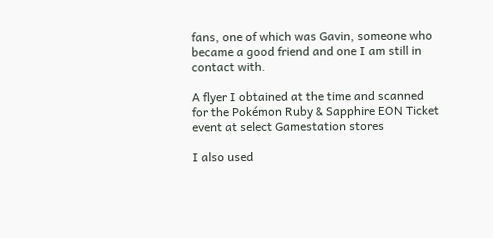fans, one of which was Gavin, someone who became a good friend and one I am still in contact with.

A flyer I obtained at the time and scanned for the Pokémon Ruby & Sapphire EON Ticket event at select Gamestation stores

I also used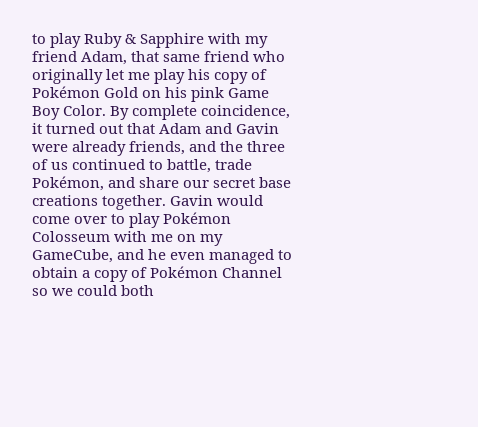to play Ruby & Sapphire with my friend Adam, that same friend who originally let me play his copy of Pokémon Gold on his pink Game Boy Color. By complete coincidence, it turned out that Adam and Gavin were already friends, and the three of us continued to battle, trade Pokémon, and share our secret base creations together. Gavin would come over to play Pokémon Colosseum with me on my GameCube, and he even managed to obtain a copy of Pokémon Channel so we could both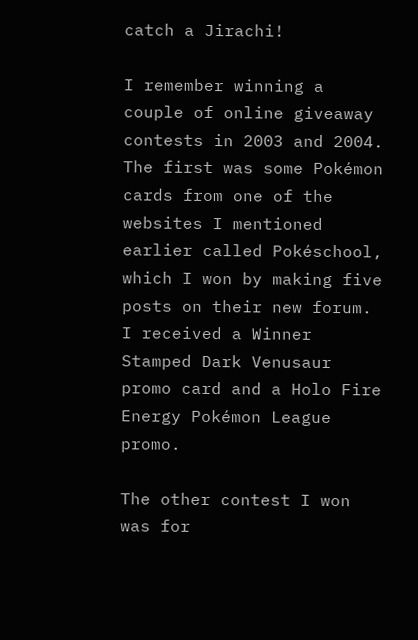catch a Jirachi!

I remember winning a couple of online giveaway contests in 2003 and 2004. The first was some Pokémon cards from one of the websites I mentioned earlier called Pokéschool, which I won by making five posts on their new forum. I received a Winner Stamped Dark Venusaur promo card and a Holo Fire Energy Pokémon League promo.

The other contest I won was for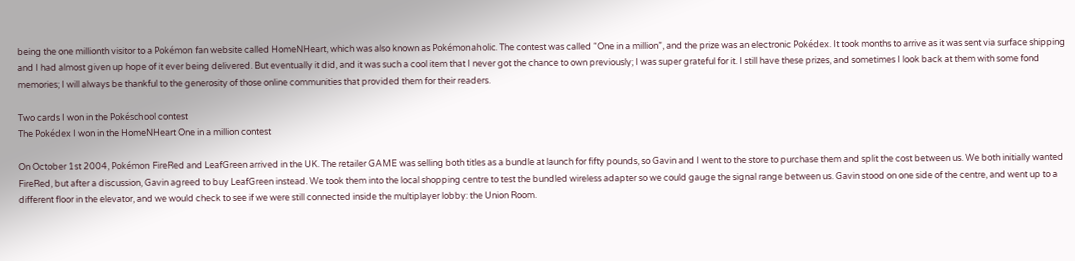being the one millionth visitor to a Pokémon fan website called HomeNHeart, which was also known as Pokémonaholic. The contest was called “One in a million”, and the prize was an electronic Pokédex. It took months to arrive as it was sent via surface shipping and I had almost given up hope of it ever being delivered. But eventually it did, and it was such a cool item that I never got the chance to own previously; I was super grateful for it. I still have these prizes, and sometimes I look back at them with some fond memories; I will always be thankful to the generosity of those online communities that provided them for their readers.

Two cards I won in the Pokéschool contest
The Pokédex I won in the HomeNHeart One in a million contest

On October 1st 2004, Pokémon FireRed and LeafGreen arrived in the UK. The retailer GAME was selling both titles as a bundle at launch for fifty pounds, so Gavin and I went to the store to purchase them and split the cost between us. We both initially wanted FireRed, but after a discussion, Gavin agreed to buy LeafGreen instead. We took them into the local shopping centre to test the bundled wireless adapter so we could gauge the signal range between us. Gavin stood on one side of the centre, and went up to a different floor in the elevator, and we would check to see if we were still connected inside the multiplayer lobby: the Union Room.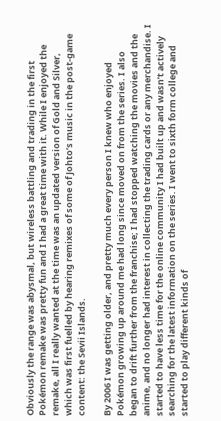Obviously the range was abysmal, but wireless battling and trading in the first Pokémon remake was pretty fun and I had a great time with it. While I enjoyed the remake, all I really wanted at the time was an updated version of Gold and Silver, which was first fuelled by hearing remixes of some of Johto’s music in the post-game content: the Sevii Islands.

By 2006 I was getting older, and pretty much every person I knew who enjoyed Pokémon growing up around me had long since moved on from the series. I also began to drift further from the franchise; I had stopped watching the movies and the anime, and no longer had interest in collecting the trading cards or any merchandise. I started to have less time for the online community I had built up and wasn’t actively searching for the latest information on the series. I went to sixth form college and started to play different kinds of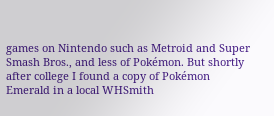games on Nintendo such as Metroid and Super Smash Bros., and less of Pokémon. But shortly after college I found a copy of Pokémon Emerald in a local WHSmith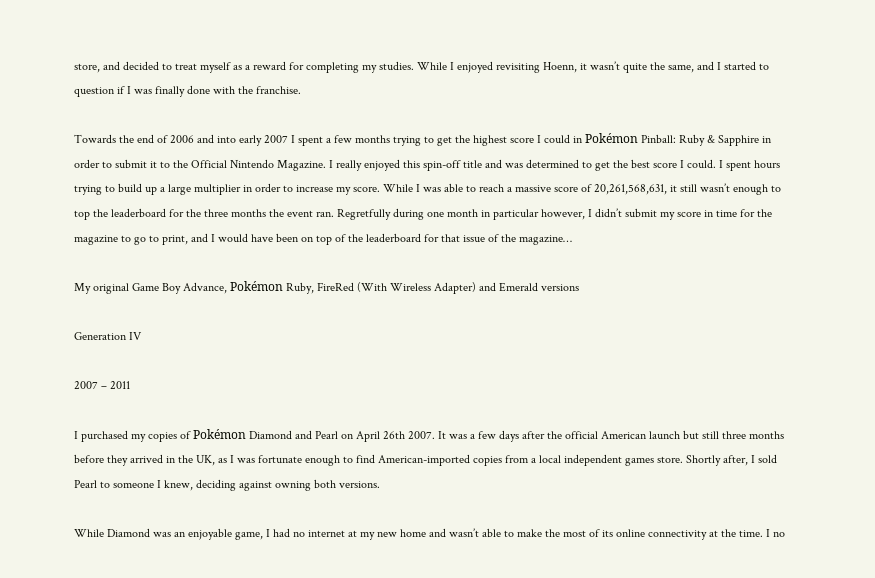store, and decided to treat myself as a reward for completing my studies. While I enjoyed revisiting Hoenn, it wasn’t quite the same, and I started to question if I was finally done with the franchise.

Towards the end of 2006 and into early 2007 I spent a few months trying to get the highest score I could in Pokémon Pinball: Ruby & Sapphire in order to submit it to the Official Nintendo Magazine. I really enjoyed this spin-off title and was determined to get the best score I could. I spent hours trying to build up a large multiplier in order to increase my score. While I was able to reach a massive score of 20,261,568,631, it still wasn’t enough to top the leaderboard for the three months the event ran. Regretfully during one month in particular however, I didn’t submit my score in time for the magazine to go to print, and I would have been on top of the leaderboard for that issue of the magazine…

My original Game Boy Advance, Pokémon Ruby, FireRed (With Wireless Adapter) and Emerald versions

Generation IV

2007 – 2011

I purchased my copies of Pokémon Diamond and Pearl on April 26th 2007. It was a few days after the official American launch but still three months before they arrived in the UK, as I was fortunate enough to find American-imported copies from a local independent games store. Shortly after, I sold Pearl to someone I knew, deciding against owning both versions.

While Diamond was an enjoyable game, I had no internet at my new home and wasn’t able to make the most of its online connectivity at the time. I no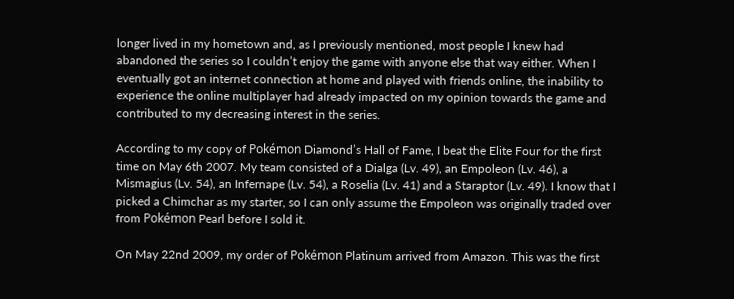longer lived in my hometown and, as I previously mentioned, most people I knew had abandoned the series so I couldn’t enjoy the game with anyone else that way either. When I eventually got an internet connection at home and played with friends online, the inability to experience the online multiplayer had already impacted on my opinion towards the game and contributed to my decreasing interest in the series.

According to my copy of Pokémon Diamond’s Hall of Fame, I beat the Elite Four for the first time on May 6th 2007. My team consisted of a Dialga (Lv. 49), an Empoleon (Lv. 46), a Mismagius (Lv. 54), an Infernape (Lv. 54), a Roselia (Lv. 41) and a Staraptor (Lv. 49). I know that I picked a Chimchar as my starter, so I can only assume the Empoleon was originally traded over from Pokémon Pearl before I sold it.

On May 22nd 2009, my order of Pokémon Platinum arrived from Amazon. This was the first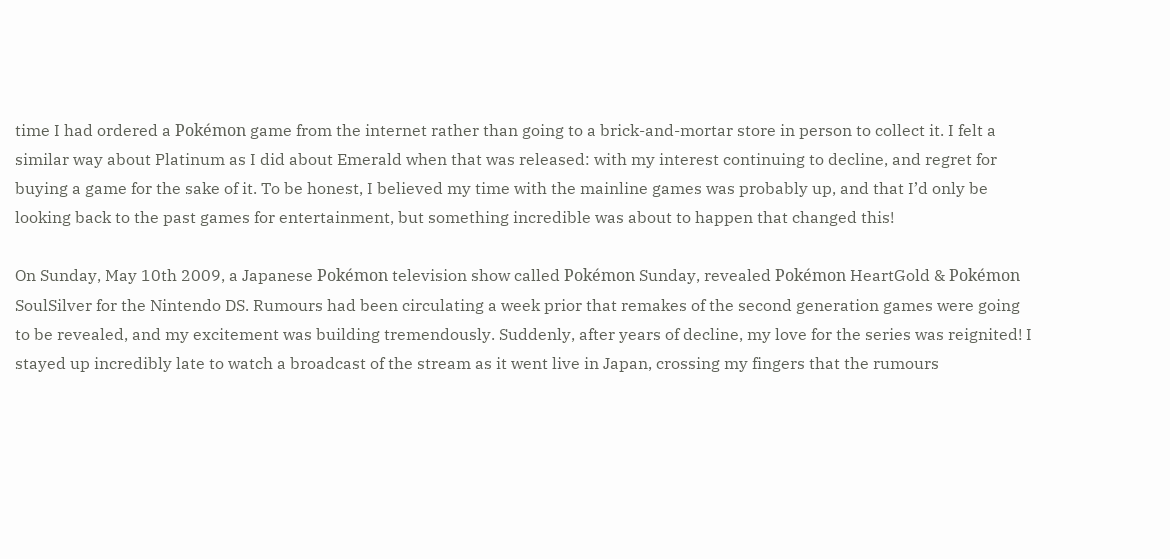time I had ordered a Pokémon game from the internet rather than going to a brick-and-mortar store in person to collect it. I felt a similar way about Platinum as I did about Emerald when that was released: with my interest continuing to decline, and regret for buying a game for the sake of it. To be honest, I believed my time with the mainline games was probably up, and that I’d only be looking back to the past games for entertainment, but something incredible was about to happen that changed this!

On Sunday, May 10th 2009, a Japanese Pokémon television show called Pokémon Sunday, revealed Pokémon HeartGold & Pokémon SoulSilver for the Nintendo DS. Rumours had been circulating a week prior that remakes of the second generation games were going to be revealed, and my excitement was building tremendously. Suddenly, after years of decline, my love for the series was reignited! I stayed up incredibly late to watch a broadcast of the stream as it went live in Japan, crossing my fingers that the rumours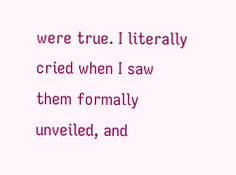were true. I literally cried when I saw them formally unveiled, and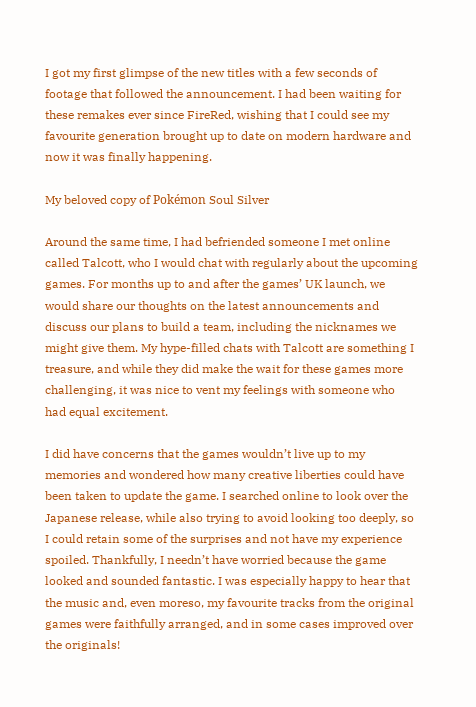I got my first glimpse of the new titles with a few seconds of footage that followed the announcement. I had been waiting for these remakes ever since FireRed, wishing that I could see my favourite generation brought up to date on modern hardware and now it was finally happening.

My beloved copy of Pokémon Soul Silver

Around the same time, I had befriended someone I met online called Talcott, who I would chat with regularly about the upcoming games. For months up to and after the games’ UK launch, we would share our thoughts on the latest announcements and discuss our plans to build a team, including the nicknames we might give them. My hype-filled chats with Talcott are something I treasure, and while they did make the wait for these games more challenging, it was nice to vent my feelings with someone who had equal excitement.

I did have concerns that the games wouldn’t live up to my memories and wondered how many creative liberties could have been taken to update the game. I searched online to look over the Japanese release, while also trying to avoid looking too deeply, so I could retain some of the surprises and not have my experience spoiled. Thankfully, I needn’t have worried because the game looked and sounded fantastic. I was especially happy to hear that the music and, even moreso, my favourite tracks from the original games were faithfully arranged, and in some cases improved over the originals!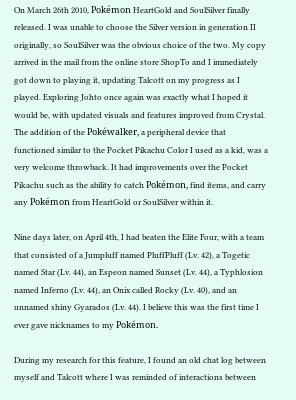On March 26th 2010, Pokémon HeartGold and SoulSilver finally released. I was unable to choose the Silver version in generation II originally, so SoulSilver was the obvious choice of the two. My copy arrived in the mail from the online store ShopTo and I immediately got down to playing it, updating Talcott on my progress as I played. Exploring Johto once again was exactly what I hoped it would be, with updated visuals and features improved from Crystal. The addition of the Pokéwalker, a peripheral device that functioned similar to the Pocket Pikachu Color I used as a kid, was a very welcome throwback. It had improvements over the Pocket Pikachu such as the ability to catch Pokémon, find items, and carry any Pokémon from HeartGold or SoulSilver within it.

Nine days later, on April 4th, I had beaten the Elite Four, with a team that consisted of a Jumpluff named PluffPluff (Lv. 42), a Togetic named Star (Lv. 44), an Espeon named Sunset (Lv. 44), a Typhlosion named Inferno (Lv. 44), an Onix called Rocky (Lv. 40), and an unnamed shiny Gyarados (Lv. 44). I believe this was the first time I ever gave nicknames to my Pokémon.

During my research for this feature, I found an old chat log between myself and Talcott where I was reminded of interactions between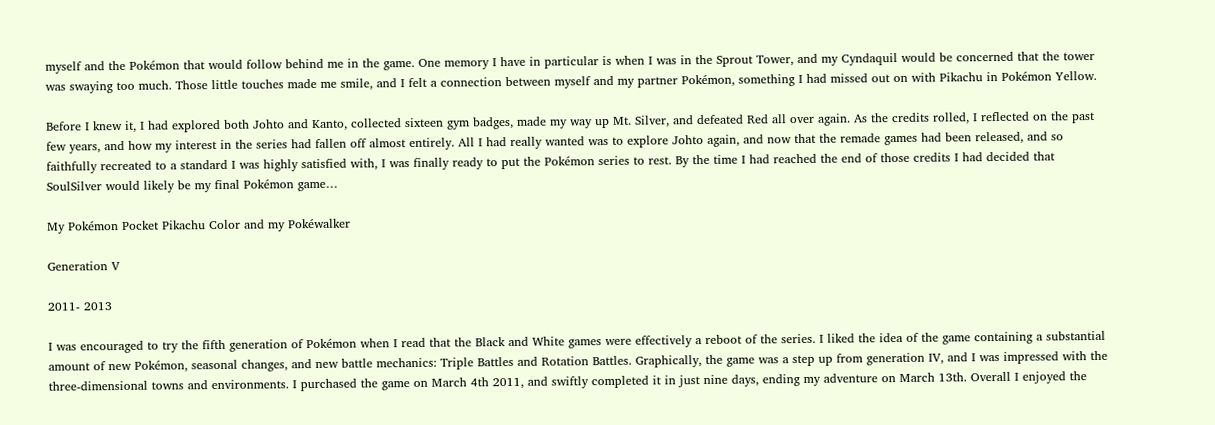myself and the Pokémon that would follow behind me in the game. One memory I have in particular is when I was in the Sprout Tower, and my Cyndaquil would be concerned that the tower was swaying too much. Those little touches made me smile, and I felt a connection between myself and my partner Pokémon, something I had missed out on with Pikachu in Pokémon Yellow.

Before I knew it, I had explored both Johto and Kanto, collected sixteen gym badges, made my way up Mt. Silver, and defeated Red all over again. As the credits rolled, I reflected on the past few years, and how my interest in the series had fallen off almost entirely. All I had really wanted was to explore Johto again, and now that the remade games had been released, and so faithfully recreated to a standard I was highly satisfied with, I was finally ready to put the Pokémon series to rest. By the time I had reached the end of those credits I had decided that SoulSilver would likely be my final Pokémon game…

My Pokémon Pocket Pikachu Color and my Pokéwalker

Generation V

2011- 2013

I was encouraged to try the fifth generation of Pokémon when I read that the Black and White games were effectively a reboot of the series. I liked the idea of the game containing a substantial amount of new Pokémon, seasonal changes, and new battle mechanics: Triple Battles and Rotation Battles. Graphically, the game was a step up from generation IV, and I was impressed with the three-dimensional towns and environments. I purchased the game on March 4th 2011, and swiftly completed it in just nine days, ending my adventure on March 13th. Overall I enjoyed the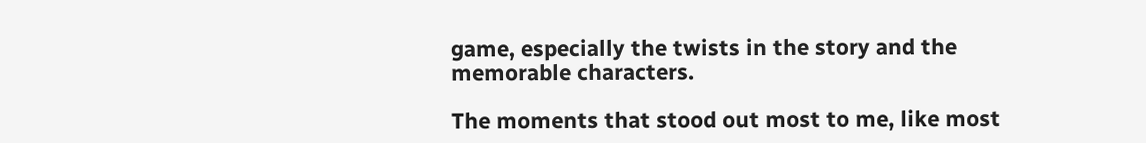game, especially the twists in the story and the memorable characters.

The moments that stood out most to me, like most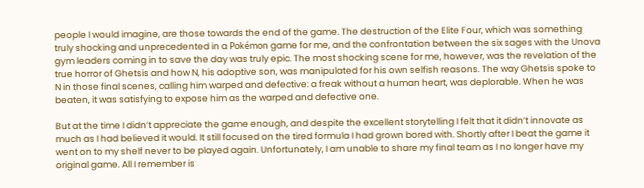people I would imagine, are those towards the end of the game. The destruction of the Elite Four, which was something truly shocking and unprecedented in a Pokémon game for me, and the confrontation between the six sages with the Unova gym leaders coming in to save the day was truly epic. The most shocking scene for me, however, was the revelation of the true horror of Ghetsis and how N, his adoptive son, was manipulated for his own selfish reasons. The way Ghetsis spoke to N in those final scenes, calling him warped and defective: a freak without a human heart, was deplorable. When he was beaten, it was satisfying to expose him as the warped and defective one.

But at the time I didn’t appreciate the game enough, and despite the excellent storytelling I felt that it didn’t innovate as much as I had believed it would. It still focused on the tired formula I had grown bored with. Shortly after I beat the game it went on to my shelf never to be played again. Unfortunately, I am unable to share my final team as I no longer have my original game. All I remember is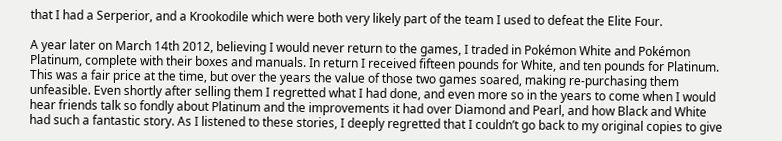that I had a Serperior, and a Krookodile which were both very likely part of the team I used to defeat the Elite Four.

A year later on March 14th 2012, believing I would never return to the games, I traded in Pokémon White and Pokémon Platinum, complete with their boxes and manuals. In return I received fifteen pounds for White, and ten pounds for Platinum. This was a fair price at the time, but over the years the value of those two games soared, making re-purchasing them unfeasible. Even shortly after selling them I regretted what I had done, and even more so in the years to come when I would hear friends talk so fondly about Platinum and the improvements it had over Diamond and Pearl, and how Black and White had such a fantastic story. As I listened to these stories, I deeply regretted that I couldn’t go back to my original copies to give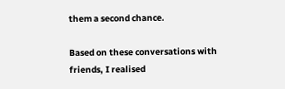them a second chance.

Based on these conversations with friends, I realised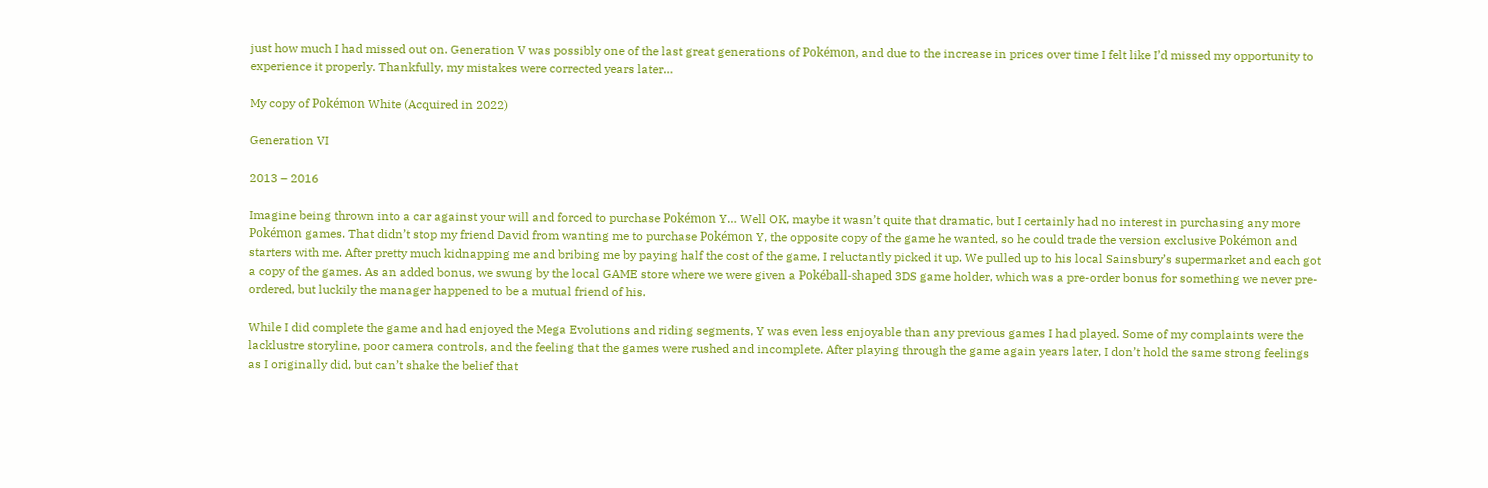just how much I had missed out on. Generation V was possibly one of the last great generations of Pokémon, and due to the increase in prices over time I felt like I’d missed my opportunity to experience it properly. Thankfully, my mistakes were corrected years later…

My copy of Pokémon White (Acquired in 2022)

Generation VI

2013 – 2016

Imagine being thrown into a car against your will and forced to purchase Pokémon Y… Well OK, maybe it wasn’t quite that dramatic, but I certainly had no interest in purchasing any more Pokémon games. That didn’t stop my friend David from wanting me to purchase Pokémon Y, the opposite copy of the game he wanted, so he could trade the version exclusive Pokémon and starters with me. After pretty much kidnapping me and bribing me by paying half the cost of the game, I reluctantly picked it up. We pulled up to his local Sainsbury’s supermarket and each got a copy of the games. As an added bonus, we swung by the local GAME store where we were given a Pokéball-shaped 3DS game holder, which was a pre-order bonus for something we never pre-ordered, but luckily the manager happened to be a mutual friend of his.

While I did complete the game and had enjoyed the Mega Evolutions and riding segments, Y was even less enjoyable than any previous games I had played. Some of my complaints were the lacklustre storyline, poor camera controls, and the feeling that the games were rushed and incomplete. After playing through the game again years later, I don’t hold the same strong feelings as I originally did, but can’t shake the belief that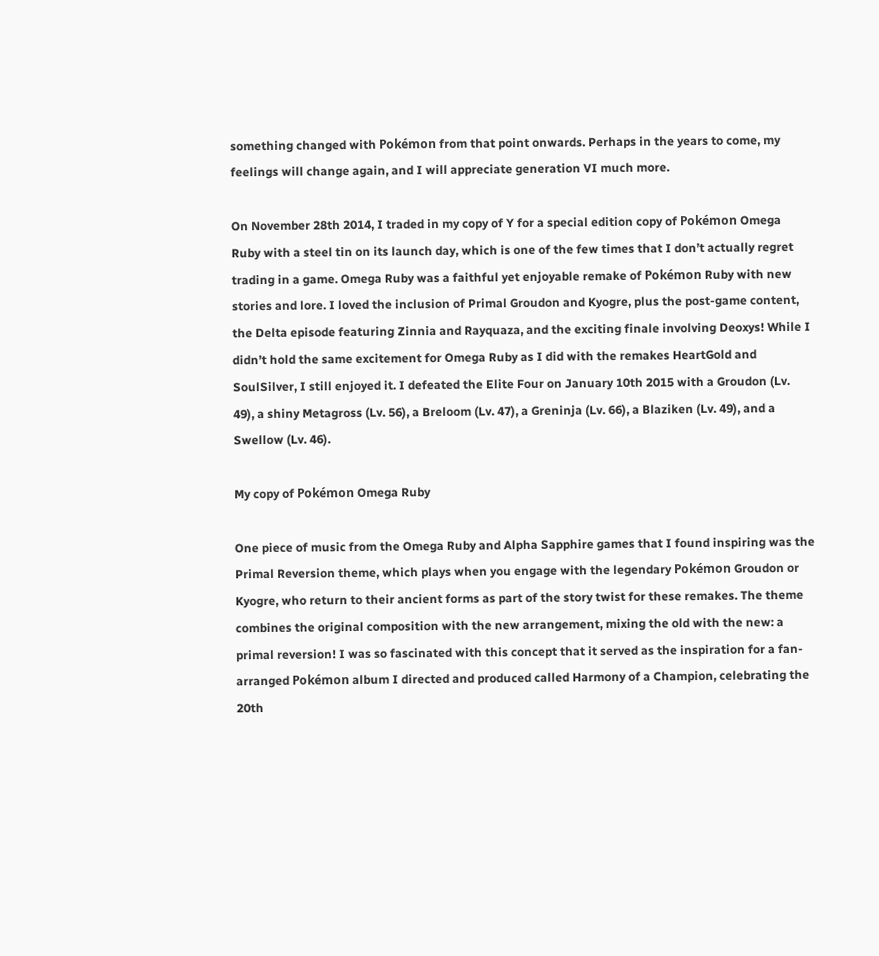something changed with Pokémon from that point onwards. Perhaps in the years to come, my feelings will change again, and I will appreciate generation VI much more.

On November 28th 2014, I traded in my copy of Y for a special edition copy of Pokémon Omega Ruby with a steel tin on its launch day, which is one of the few times that I don’t actually regret trading in a game. Omega Ruby was a faithful yet enjoyable remake of Pokémon Ruby with new stories and lore. I loved the inclusion of Primal Groudon and Kyogre, plus the post-game content, the Delta episode featuring Zinnia and Rayquaza, and the exciting finale involving Deoxys! While I didn’t hold the same excitement for Omega Ruby as I did with the remakes HeartGold and SoulSilver, I still enjoyed it. I defeated the Elite Four on January 10th 2015 with a Groudon (Lv. 49), a shiny Metagross (Lv. 56), a Breloom (Lv. 47), a Greninja (Lv. 66), a Blaziken (Lv. 49), and a Swellow (Lv. 46).

My copy of Pokémon Omega Ruby

One piece of music from the Omega Ruby and Alpha Sapphire games that I found inspiring was the Primal Reversion theme, which plays when you engage with the legendary Pokémon Groudon or Kyogre, who return to their ancient forms as part of the story twist for these remakes. The theme combines the original composition with the new arrangement, mixing the old with the new: a primal reversion! I was so fascinated with this concept that it served as the inspiration for a fan-arranged Pokémon album I directed and produced called Harmony of a Champion, celebrating the 20th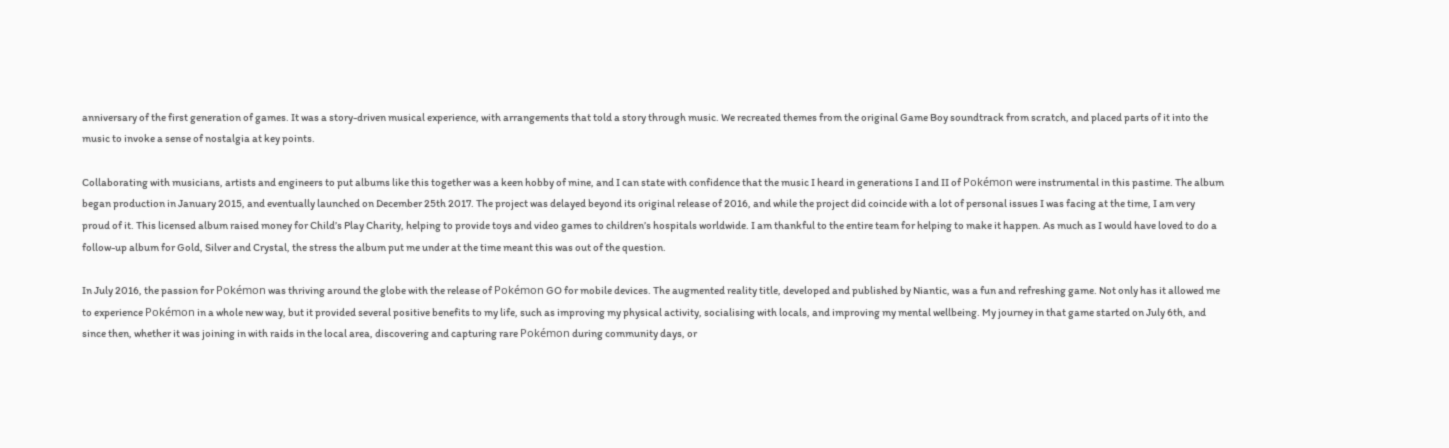anniversary of the first generation of games. It was a story-driven musical experience, with arrangements that told a story through music. We recreated themes from the original Game Boy soundtrack from scratch, and placed parts of it into the music to invoke a sense of nostalgia at key points.

Collaborating with musicians, artists and engineers to put albums like this together was a keen hobby of mine, and I can state with confidence that the music I heard in generations I and II of Pokémon were instrumental in this pastime. The album began production in January 2015, and eventually launched on December 25th 2017. The project was delayed beyond its original release of 2016, and while the project did coincide with a lot of personal issues I was facing at the time, I am very proud of it. This licensed album raised money for Child’s Play Charity, helping to provide toys and video games to children’s hospitals worldwide. I am thankful to the entire team for helping to make it happen. As much as I would have loved to do a follow-up album for Gold, Silver and Crystal, the stress the album put me under at the time meant this was out of the question.

In July 2016, the passion for Pokémon was thriving around the globe with the release of Pokémon GO for mobile devices. The augmented reality title, developed and published by Niantic, was a fun and refreshing game. Not only has it allowed me to experience Pokémon in a whole new way, but it provided several positive benefits to my life, such as improving my physical activity, socialising with locals, and improving my mental wellbeing. My journey in that game started on July 6th, and since then, whether it was joining in with raids in the local area, discovering and capturing rare Pokémon during community days, or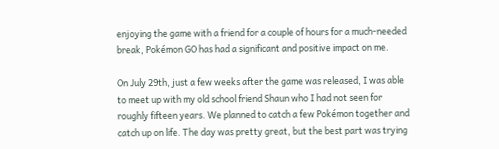enjoying the game with a friend for a couple of hours for a much-needed break, Pokémon GO has had a significant and positive impact on me.

On July 29th, just a few weeks after the game was released, I was able to meet up with my old school friend Shaun who I had not seen for roughly fifteen years. We planned to catch a few Pokémon together and catch up on life. The day was pretty great, but the best part was trying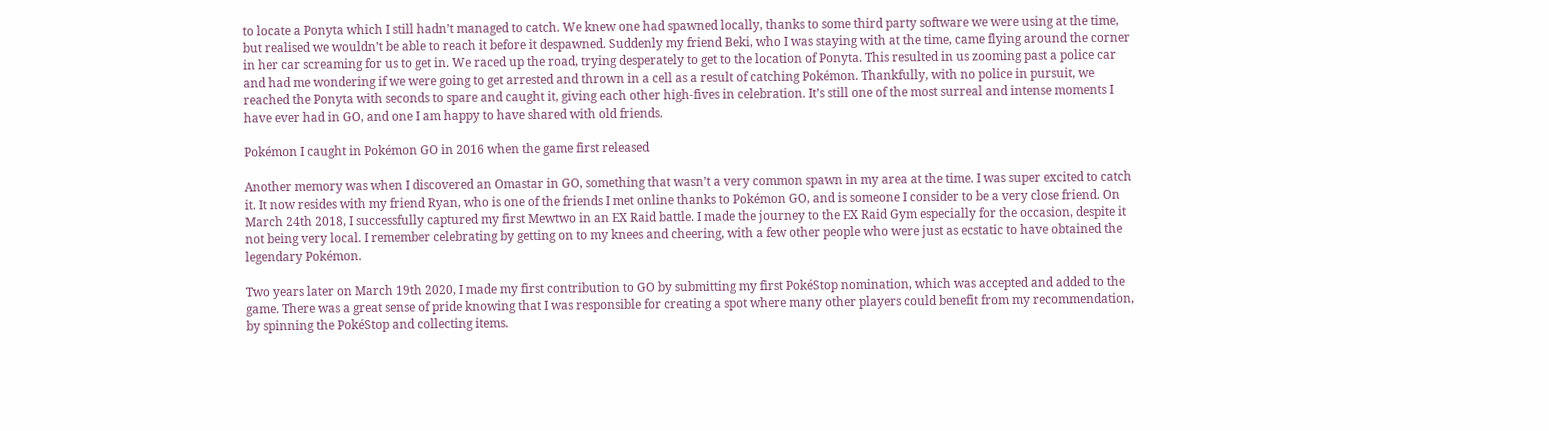to locate a Ponyta which I still hadn’t managed to catch. We knew one had spawned locally, thanks to some third party software we were using at the time, but realised we wouldn’t be able to reach it before it despawned. Suddenly my friend Beki, who I was staying with at the time, came flying around the corner in her car screaming for us to get in. We raced up the road, trying desperately to get to the location of Ponyta. This resulted in us zooming past a police car and had me wondering if we were going to get arrested and thrown in a cell as a result of catching Pokémon. Thankfully, with no police in pursuit, we reached the Ponyta with seconds to spare and caught it, giving each other high-fives in celebration. It’s still one of the most surreal and intense moments I have ever had in GO, and one I am happy to have shared with old friends.

Pokémon I caught in Pokémon GO in 2016 when the game first released

Another memory was when I discovered an Omastar in GO, something that wasn’t a very common spawn in my area at the time. I was super excited to catch it. It now resides with my friend Ryan, who is one of the friends I met online thanks to Pokémon GO, and is someone I consider to be a very close friend. On March 24th 2018, I successfully captured my first Mewtwo in an EX Raid battle. I made the journey to the EX Raid Gym especially for the occasion, despite it not being very local. I remember celebrating by getting on to my knees and cheering, with a few other people who were just as ecstatic to have obtained the legendary Pokémon.

Two years later on March 19th 2020, I made my first contribution to GO by submitting my first PokéStop nomination, which was accepted and added to the game. There was a great sense of pride knowing that I was responsible for creating a spot where many other players could benefit from my recommendation, by spinning the PokéStop and collecting items.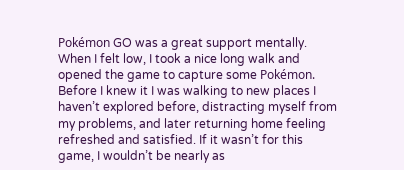Pokémon GO was a great support mentally. When I felt low, I took a nice long walk and opened the game to capture some Pokémon. Before I knew it I was walking to new places I haven’t explored before, distracting myself from my problems, and later returning home feeling refreshed and satisfied. If it wasn’t for this game, I wouldn’t be nearly as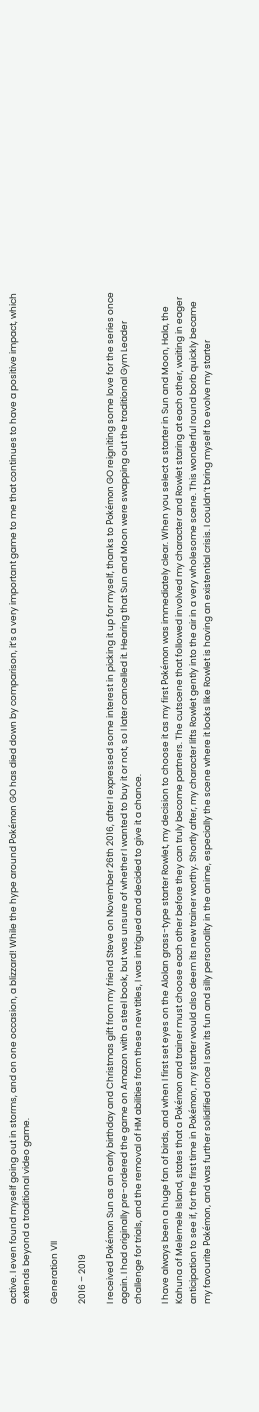active. I even found myself going out in storms, and on one occasion, a blizzard! While the hype around Pokémon GO has died down by comparison, it’s a very important game to me that continues to have a positive impact, which extends beyond a traditional video game.

Generation VII

2016 – 2019

I received Pokémon Sun as an early birthday and Christmas gift from my friend Steve on November 26th 2016, after I expressed some interest in picking it up for myself, thanks to Pokémon GO reigniting some love for the series once again. I had originally pre-ordered the game on Amazon with a steel book, but was unsure of whether I wanted to buy it or not, so I later cancelled it. Hearing that Sun and Moon were swapping out the traditional Gym Leader challenge for trials, and the removal of HM abilities from these new titles, I was intrigued and decided to give it a chance.

I have always been a huge fan of birds, and when I first set eyes on the Alolan grass-type starter Rowlet, my decision to choose it as my first Pokémon was immediately clear. When you select a starter in Sun and Moon, Hala, the Kahuna of Melemele Island, states that a Pokémon and trainer must choose each other before they can truly become partners. The cutscene that followed involved my character and Rowlet staring at each other, waiting in eager anticipation to see if, for the first time in Pokémon, my starter would also deem its new trainer worthy. Shortly after, my character lifts Rowlet gently into the air in a very wholesome scene. This wonderful round borb quickly became my favourite Pokémon, and was further solidified once I saw its fun and silly personality in the anime, especially the scene where it looks like Rowlet is having an existential crisis. I couldn’t bring myself to evolve my starter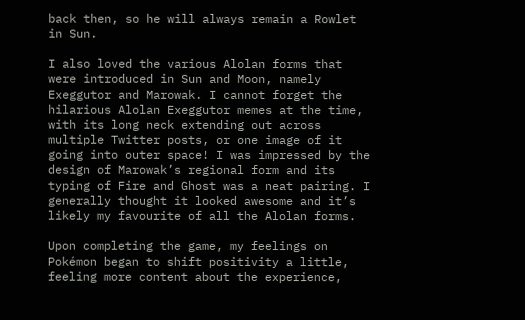back then, so he will always remain a Rowlet in Sun.

I also loved the various Alolan forms that were introduced in Sun and Moon, namely Exeggutor and Marowak. I cannot forget the hilarious Alolan Exeggutor memes at the time, with its long neck extending out across multiple Twitter posts, or one image of it going into outer space! I was impressed by the design of Marowak’s regional form and its typing of Fire and Ghost was a neat pairing. I generally thought it looked awesome and it’s likely my favourite of all the Alolan forms.

Upon completing the game, my feelings on Pokémon began to shift positivity a little, feeling more content about the experience,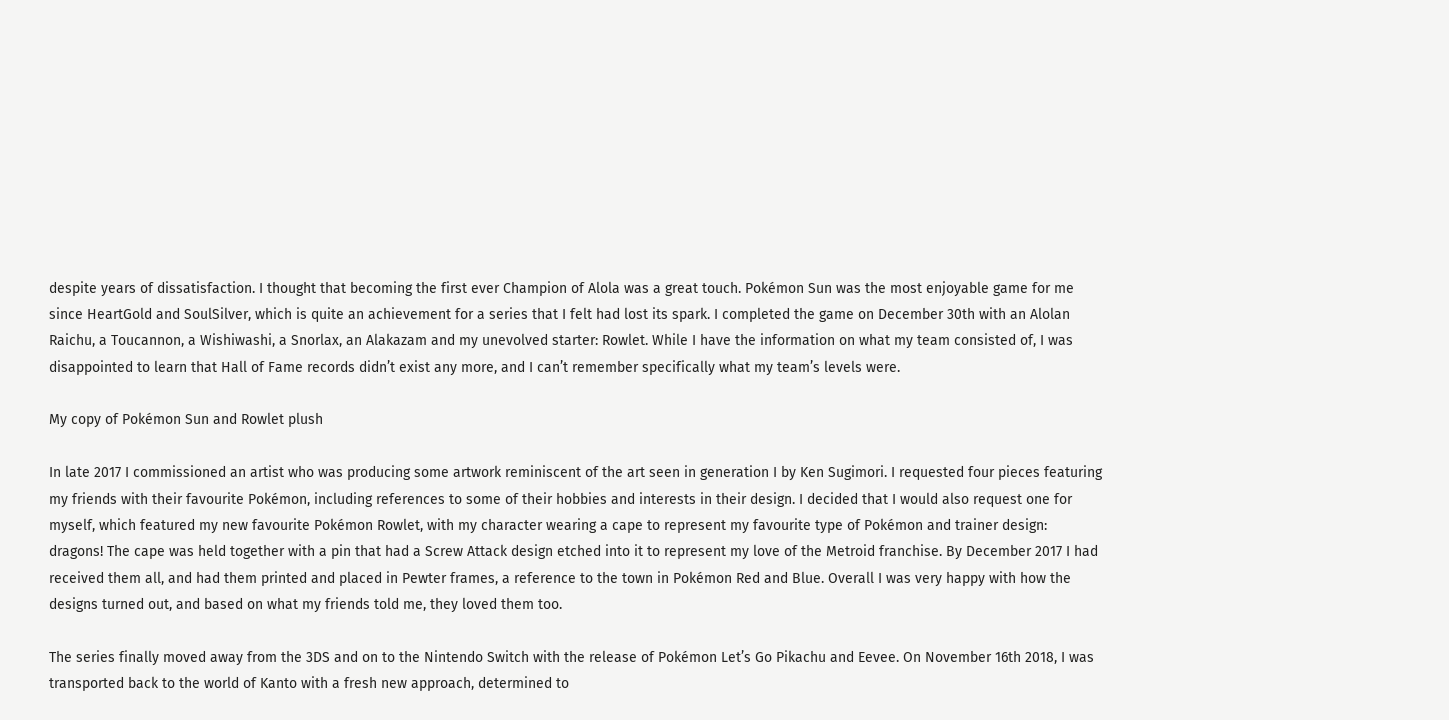despite years of dissatisfaction. I thought that becoming the first ever Champion of Alola was a great touch. Pokémon Sun was the most enjoyable game for me since HeartGold and SoulSilver, which is quite an achievement for a series that I felt had lost its spark. I completed the game on December 30th with an Alolan Raichu, a Toucannon, a Wishiwashi, a Snorlax, an Alakazam and my unevolved starter: Rowlet. While I have the information on what my team consisted of, I was disappointed to learn that Hall of Fame records didn’t exist any more, and I can’t remember specifically what my team’s levels were.

My copy of Pokémon Sun and Rowlet plush

In late 2017 I commissioned an artist who was producing some artwork reminiscent of the art seen in generation I by Ken Sugimori. I requested four pieces featuring my friends with their favourite Pokémon, including references to some of their hobbies and interests in their design. I decided that I would also request one for myself, which featured my new favourite Pokémon Rowlet, with my character wearing a cape to represent my favourite type of Pokémon and trainer design: dragons! The cape was held together with a pin that had a Screw Attack design etched into it to represent my love of the Metroid franchise. By December 2017 I had received them all, and had them printed and placed in Pewter frames, a reference to the town in Pokémon Red and Blue. Overall I was very happy with how the designs turned out, and based on what my friends told me, they loved them too.

The series finally moved away from the 3DS and on to the Nintendo Switch with the release of Pokémon Let’s Go Pikachu and Eevee. On November 16th 2018, I was transported back to the world of Kanto with a fresh new approach, determined to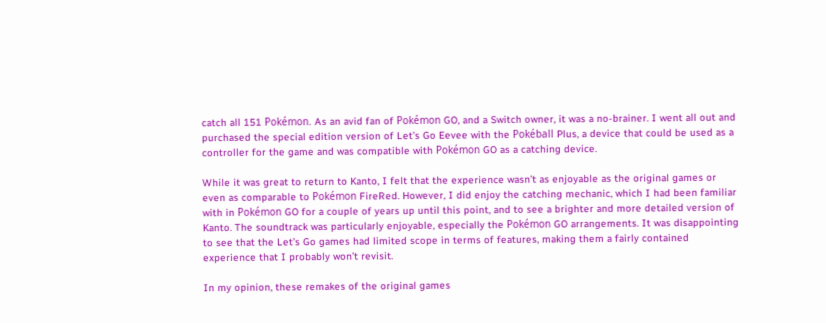catch all 151 Pokémon. As an avid fan of Pokémon GO, and a Switch owner, it was a no-brainer. I went all out and purchased the special edition version of Let’s Go Eevee with the Pokéball Plus, a device that could be used as a controller for the game and was compatible with Pokémon GO as a catching device.

While it was great to return to Kanto, I felt that the experience wasn’t as enjoyable as the original games or even as comparable to Pokémon FireRed. However, I did enjoy the catching mechanic, which I had been familiar with in Pokémon GO for a couple of years up until this point, and to see a brighter and more detailed version of Kanto. The soundtrack was particularly enjoyable, especially the Pokémon GO arrangements. It was disappointing to see that the Let’s Go games had limited scope in terms of features, making them a fairly contained experience that I probably won’t revisit.

In my opinion, these remakes of the original games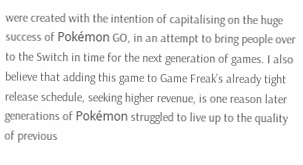were created with the intention of capitalising on the huge success of Pokémon GO, in an attempt to bring people over to the Switch in time for the next generation of games. I also believe that adding this game to Game Freak’s already tight release schedule, seeking higher revenue, is one reason later generations of Pokémon struggled to live up to the quality of previous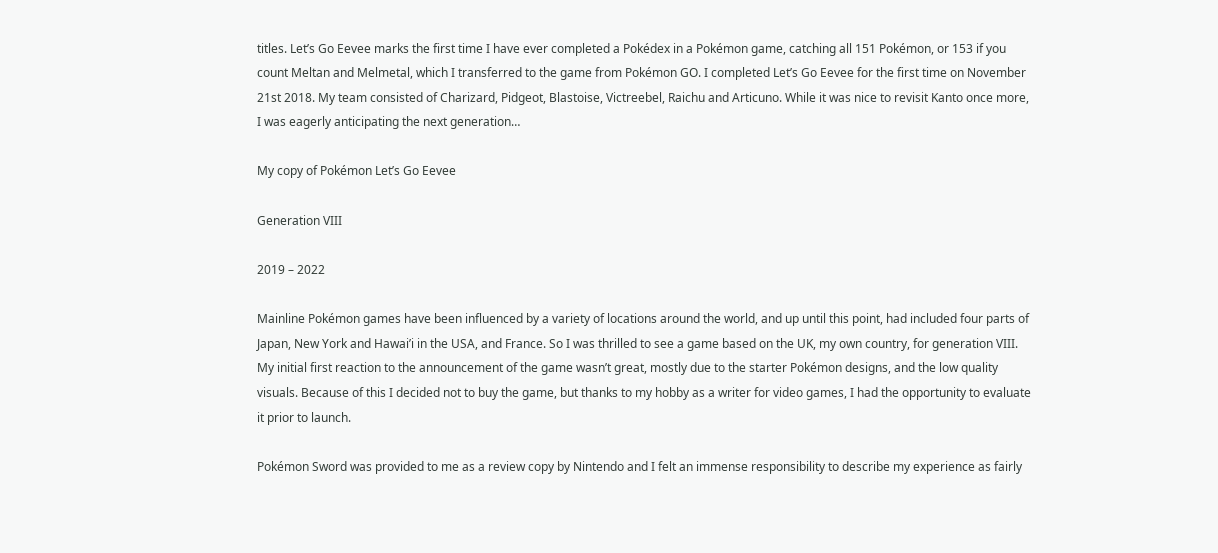titles. Let’s Go Eevee marks the first time I have ever completed a Pokédex in a Pokémon game, catching all 151 Pokémon, or 153 if you count Meltan and Melmetal, which I transferred to the game from Pokémon GO. I completed Let’s Go Eevee for the first time on November 21st 2018. My team consisted of Charizard, Pidgeot, Blastoise, Victreebel, Raichu and Articuno. While it was nice to revisit Kanto once more, I was eagerly anticipating the next generation…

My copy of Pokémon Let’s Go Eevee

Generation VIII

2019 – 2022

Mainline Pokémon games have been influenced by a variety of locations around the world, and up until this point, had included four parts of Japan, New York and Hawai’i in the USA, and France. So I was thrilled to see a game based on the UK, my own country, for generation VIII. My initial first reaction to the announcement of the game wasn’t great, mostly due to the starter Pokémon designs, and the low quality visuals. Because of this I decided not to buy the game, but thanks to my hobby as a writer for video games, I had the opportunity to evaluate it prior to launch.

Pokémon Sword was provided to me as a review copy by Nintendo and I felt an immense responsibility to describe my experience as fairly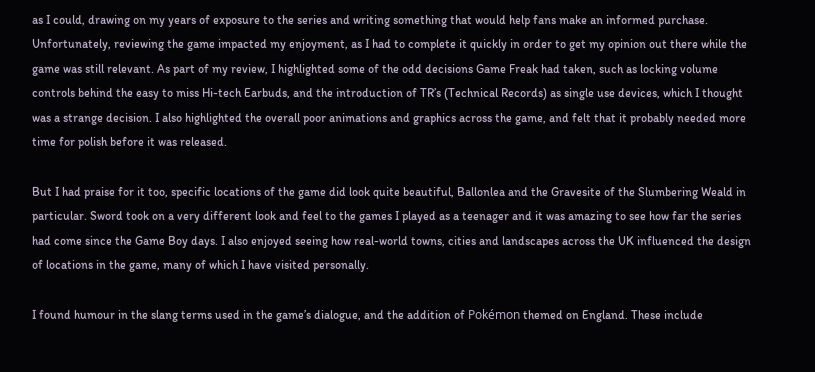as I could, drawing on my years of exposure to the series and writing something that would help fans make an informed purchase. Unfortunately, reviewing the game impacted my enjoyment, as I had to complete it quickly in order to get my opinion out there while the game was still relevant. As part of my review, I highlighted some of the odd decisions Game Freak had taken, such as locking volume controls behind the easy to miss Hi-tech Earbuds, and the introduction of TR’s (Technical Records) as single use devices, which I thought was a strange decision. I also highlighted the overall poor animations and graphics across the game, and felt that it probably needed more time for polish before it was released.

But I had praise for it too, specific locations of the game did look quite beautiful, Ballonlea and the Gravesite of the Slumbering Weald in particular. Sword took on a very different look and feel to the games I played as a teenager and it was amazing to see how far the series had come since the Game Boy days. I also enjoyed seeing how real-world towns, cities and landscapes across the UK influenced the design of locations in the game, many of which I have visited personally.

I found humour in the slang terms used in the game’s dialogue, and the addition of Pokémon themed on England. These include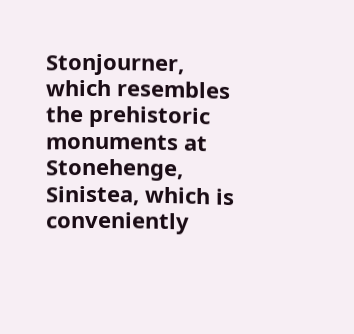Stonjourner, which resembles the prehistoric monuments at Stonehenge, Sinistea, which is conveniently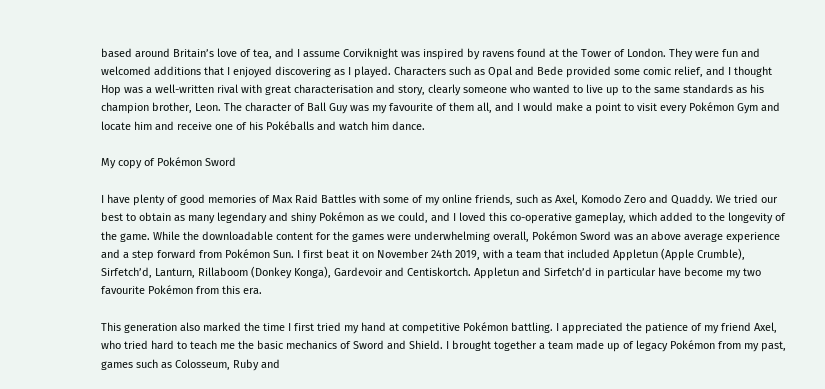based around Britain’s love of tea, and I assume Corviknight was inspired by ravens found at the Tower of London. They were fun and welcomed additions that I enjoyed discovering as I played. Characters such as Opal and Bede provided some comic relief, and I thought Hop was a well-written rival with great characterisation and story, clearly someone who wanted to live up to the same standards as his champion brother, Leon. The character of Ball Guy was my favourite of them all, and I would make a point to visit every Pokémon Gym and locate him and receive one of his Pokéballs and watch him dance.

My copy of Pokémon Sword

I have plenty of good memories of Max Raid Battles with some of my online friends, such as Axel, Komodo Zero and Quaddy. We tried our best to obtain as many legendary and shiny Pokémon as we could, and I loved this co-operative gameplay, which added to the longevity of the game. While the downloadable content for the games were underwhelming overall, Pokémon Sword was an above average experience and a step forward from Pokémon Sun. I first beat it on November 24th 2019, with a team that included Appletun (Apple Crumble), Sirfetch’d, Lanturn, Rillaboom (Donkey Konga), Gardevoir and Centiskortch. Appletun and Sirfetch’d in particular have become my two favourite Pokémon from this era.

This generation also marked the time I first tried my hand at competitive Pokémon battling. I appreciated the patience of my friend Axel, who tried hard to teach me the basic mechanics of Sword and Shield. I brought together a team made up of legacy Pokémon from my past, games such as Colosseum, Ruby and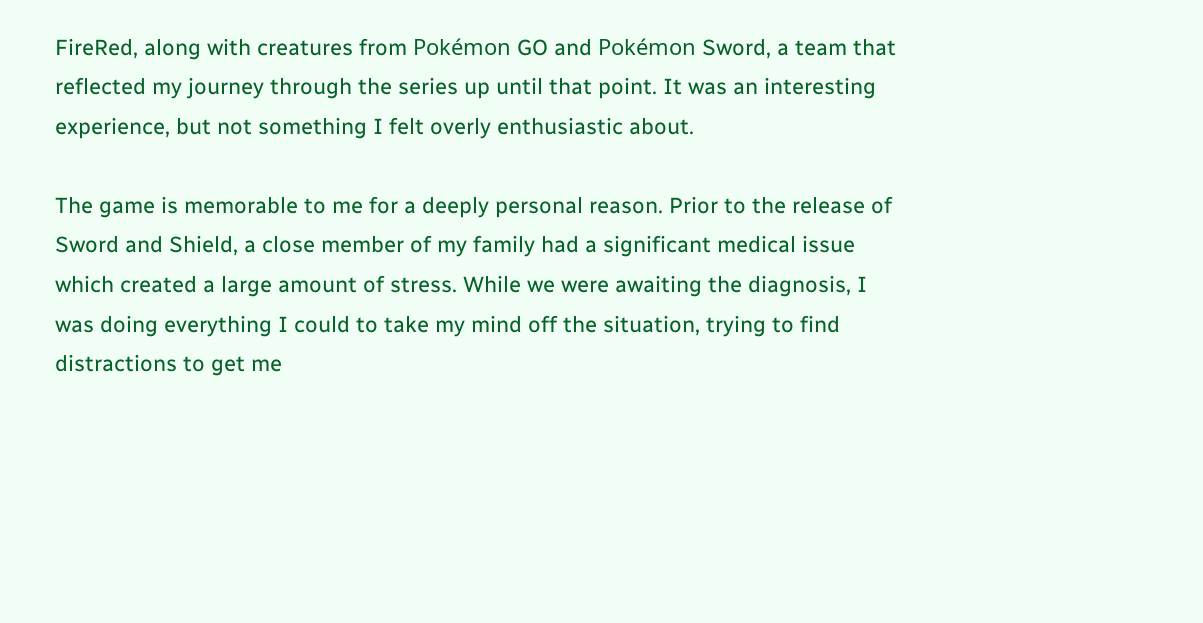FireRed, along with creatures from Pokémon GO and Pokémon Sword, a team that reflected my journey through the series up until that point. It was an interesting experience, but not something I felt overly enthusiastic about.

The game is memorable to me for a deeply personal reason. Prior to the release of Sword and Shield, a close member of my family had a significant medical issue which created a large amount of stress. While we were awaiting the diagnosis, I was doing everything I could to take my mind off the situation, trying to find distractions to get me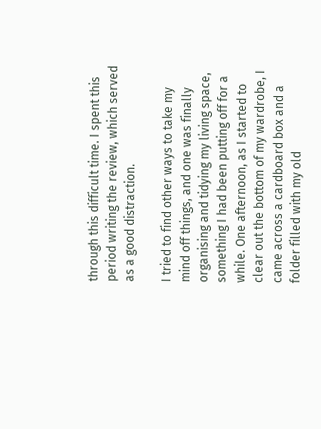through this difficult time. I spent this period writing the review, which served as a good distraction.

I tried to find other ways to take my mind off things, and one was finally organising and tidying my living space, something I had been putting off for a while. One afternoon, as I started to clear out the bottom of my wardrobe, I came across a cardboard box and a folder filled with my old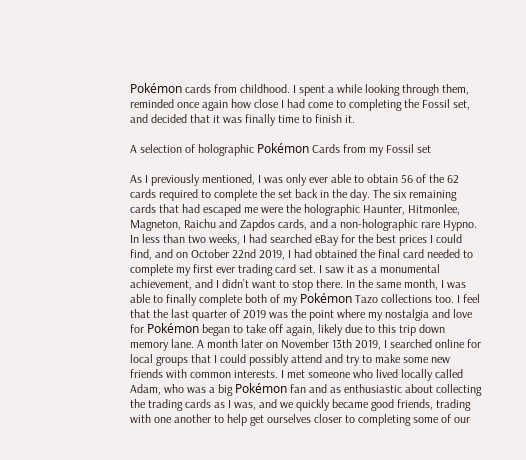Pokémon cards from childhood. I spent a while looking through them, reminded once again how close I had come to completing the Fossil set, and decided that it was finally time to finish it.

A selection of holographic Pokémon Cards from my Fossil set

As I previously mentioned, I was only ever able to obtain 56 of the 62 cards required to complete the set back in the day. The six remaining cards that had escaped me were the holographic Haunter, Hitmonlee, Magneton, Raichu and Zapdos cards, and a non-holographic rare Hypno. In less than two weeks, I had searched eBay for the best prices I could find, and on October 22nd 2019, I had obtained the final card needed to complete my first ever trading card set. I saw it as a monumental achievement, and I didn’t want to stop there. In the same month, I was able to finally complete both of my Pokémon Tazo collections too. I feel that the last quarter of 2019 was the point where my nostalgia and love for Pokémon began to take off again, likely due to this trip down memory lane. A month later on November 13th 2019, I searched online for local groups that I could possibly attend and try to make some new friends with common interests. I met someone who lived locally called Adam, who was a big Pokémon fan and as enthusiastic about collecting the trading cards as I was, and we quickly became good friends, trading with one another to help get ourselves closer to completing some of our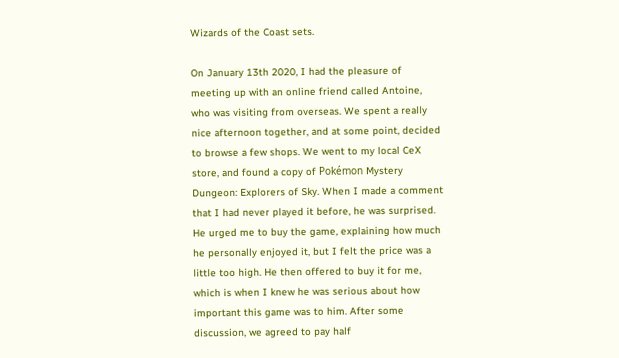Wizards of the Coast sets.

On January 13th 2020, I had the pleasure of meeting up with an online friend called Antoine, who was visiting from overseas. We spent a really nice afternoon together, and at some point, decided to browse a few shops. We went to my local CeX store, and found a copy of Pokémon Mystery Dungeon: Explorers of Sky. When I made a comment that I had never played it before, he was surprised. He urged me to buy the game, explaining how much he personally enjoyed it, but I felt the price was a little too high. He then offered to buy it for me, which is when I knew he was serious about how important this game was to him. After some discussion, we agreed to pay half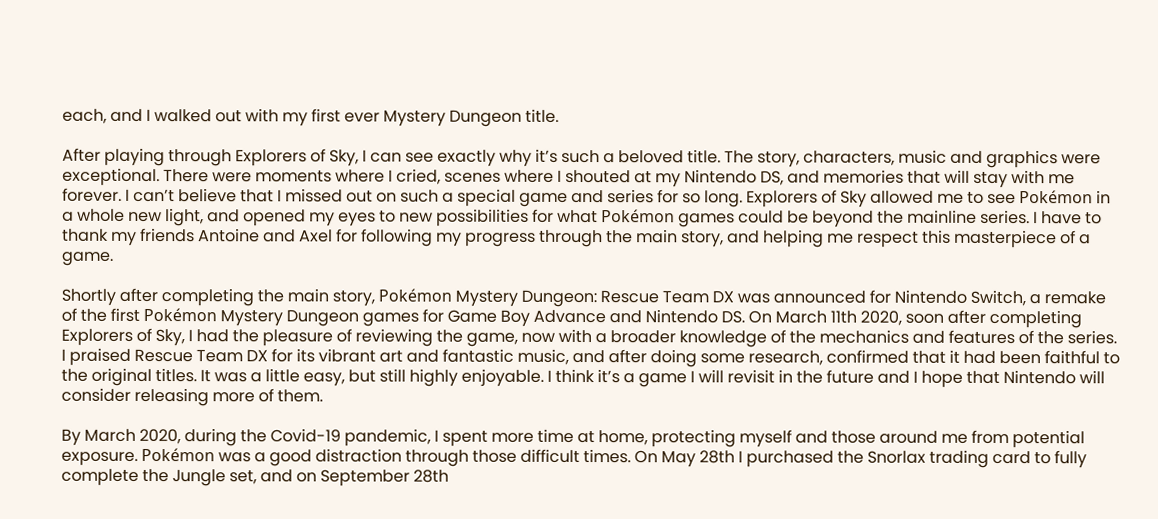each, and I walked out with my first ever Mystery Dungeon title.

After playing through Explorers of Sky, I can see exactly why it’s such a beloved title. The story, characters, music and graphics were exceptional. There were moments where I cried, scenes where I shouted at my Nintendo DS, and memories that will stay with me forever. I can’t believe that I missed out on such a special game and series for so long. Explorers of Sky allowed me to see Pokémon in a whole new light, and opened my eyes to new possibilities for what Pokémon games could be beyond the mainline series. I have to thank my friends Antoine and Axel for following my progress through the main story, and helping me respect this masterpiece of a game.

Shortly after completing the main story, Pokémon Mystery Dungeon: Rescue Team DX was announced for Nintendo Switch, a remake of the first Pokémon Mystery Dungeon games for Game Boy Advance and Nintendo DS. On March 11th 2020, soon after completing Explorers of Sky, I had the pleasure of reviewing the game, now with a broader knowledge of the mechanics and features of the series. I praised Rescue Team DX for its vibrant art and fantastic music, and after doing some research, confirmed that it had been faithful to the original titles. It was a little easy, but still highly enjoyable. I think it’s a game I will revisit in the future and I hope that Nintendo will consider releasing more of them.

By March 2020, during the Covid-19 pandemic, I spent more time at home, protecting myself and those around me from potential exposure. Pokémon was a good distraction through those difficult times. On May 28th I purchased the Snorlax trading card to fully complete the Jungle set, and on September 28th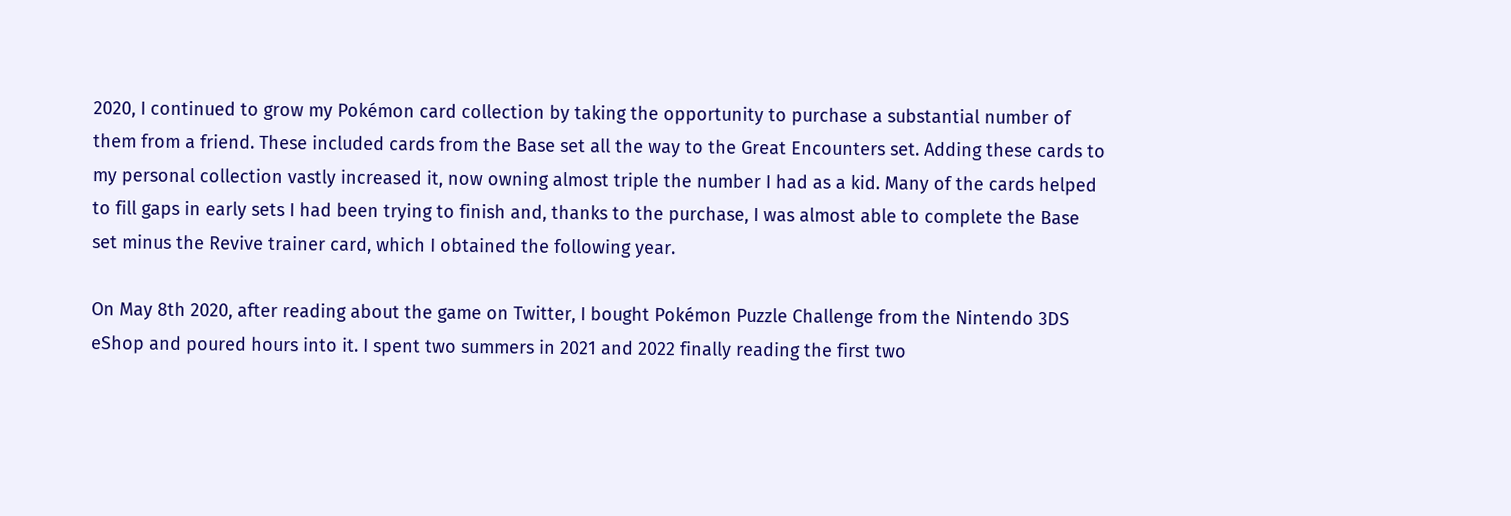2020, I continued to grow my Pokémon card collection by taking the opportunity to purchase a substantial number of them from a friend. These included cards from the Base set all the way to the Great Encounters set. Adding these cards to my personal collection vastly increased it, now owning almost triple the number I had as a kid. Many of the cards helped to fill gaps in early sets I had been trying to finish and, thanks to the purchase, I was almost able to complete the Base set minus the Revive trainer card, which I obtained the following year.

On May 8th 2020, after reading about the game on Twitter, I bought Pokémon Puzzle Challenge from the Nintendo 3DS eShop and poured hours into it. I spent two summers in 2021 and 2022 finally reading the first two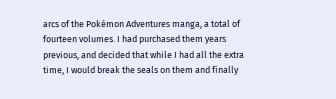arcs of the Pokémon Adventures manga, a total of fourteen volumes. I had purchased them years previous, and decided that while I had all the extra time, I would break the seals on them and finally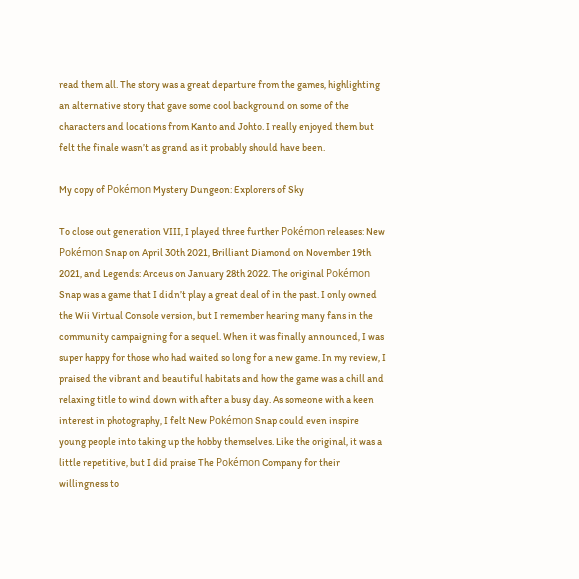read them all. The story was a great departure from the games, highlighting an alternative story that gave some cool background on some of the characters and locations from Kanto and Johto. I really enjoyed them but felt the finale wasn’t as grand as it probably should have been.

My copy of Pokémon Mystery Dungeon: Explorers of Sky

To close out generation VIII, I played three further Pokémon releases: New Pokémon Snap on April 30th 2021, Brilliant Diamond on November 19th 2021, and Legends: Arceus on January 28th 2022. The original Pokémon Snap was a game that I didn’t play a great deal of in the past. I only owned the Wii Virtual Console version, but I remember hearing many fans in the community campaigning for a sequel. When it was finally announced, I was super happy for those who had waited so long for a new game. In my review, I praised the vibrant and beautiful habitats and how the game was a chill and relaxing title to wind down with after a busy day. As someone with a keen interest in photography, I felt New Pokémon Snap could even inspire young people into taking up the hobby themselves. Like the original, it was a little repetitive, but I did praise The Pokémon Company for their willingness to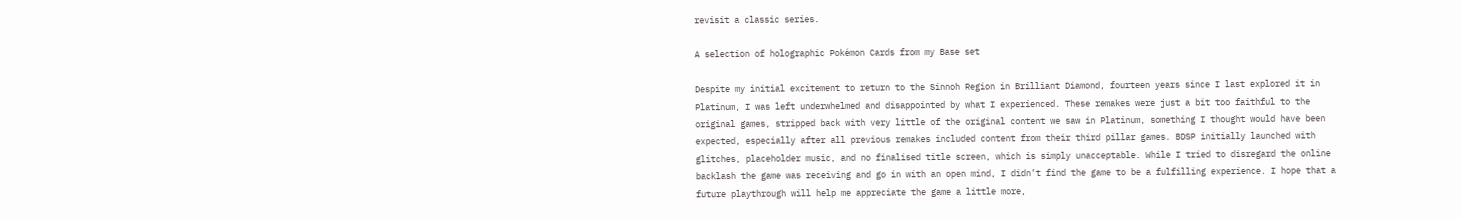revisit a classic series.

A selection of holographic Pokémon Cards from my Base set

Despite my initial excitement to return to the Sinnoh Region in Brilliant Diamond, fourteen years since I last explored it in Platinum, I was left underwhelmed and disappointed by what I experienced. These remakes were just a bit too faithful to the original games, stripped back with very little of the original content we saw in Platinum, something I thought would have been expected, especially after all previous remakes included content from their third pillar games. BDSP initially launched with glitches, placeholder music, and no finalised title screen, which is simply unacceptable. While I tried to disregard the online backlash the game was receiving and go in with an open mind, I didn’t find the game to be a fulfilling experience. I hope that a future playthrough will help me appreciate the game a little more,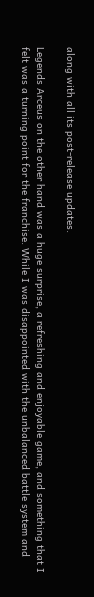along with all its post-release updates.

Legends Arceus on the other hand was a huge surprise, a refreshing and enjoyable game, and something that I felt was a turning point for the franchise. While I was disappointed with the unbalanced battle system and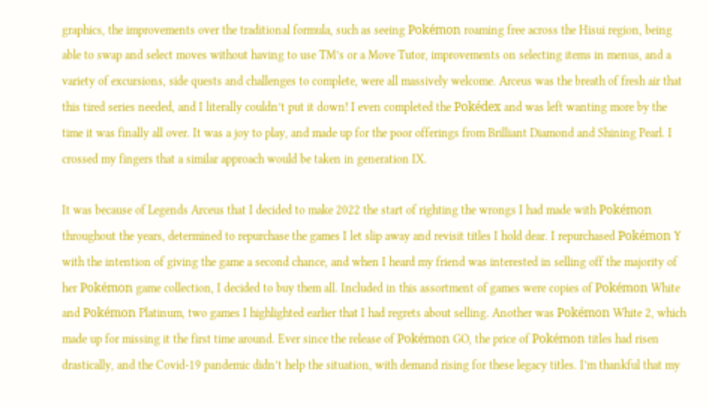graphics, the improvements over the traditional formula, such as seeing Pokémon roaming free across the Hisui region, being able to swap and select moves without having to use TM’s or a Move Tutor, improvements on selecting items in menus, and a variety of excursions, side quests and challenges to complete, were all massively welcome. Arceus was the breath of fresh air that this tired series needed, and I literally couldn’t put it down! I even completed the Pokédex and was left wanting more by the time it was finally all over. It was a joy to play, and made up for the poor offerings from Brilliant Diamond and Shining Pearl. I crossed my fingers that a similar approach would be taken in generation IX.

It was because of Legends Arceus that I decided to make 2022 the start of righting the wrongs I had made with Pokémon throughout the years, determined to repurchase the games I let slip away and revisit titles I hold dear. I repurchased Pokémon Y with the intention of giving the game a second chance, and when I heard my friend was interested in selling off the majority of her Pokémon game collection, I decided to buy them all. Included in this assortment of games were copies of Pokémon White and Pokémon Platinum, two games I highlighted earlier that I had regrets about selling. Another was Pokémon White 2, which made up for missing it the first time around. Ever since the release of Pokémon GO, the price of Pokémon titles had risen drastically, and the Covid-19 pandemic didn’t help the situation, with demand rising for these legacy titles. I’m thankful that my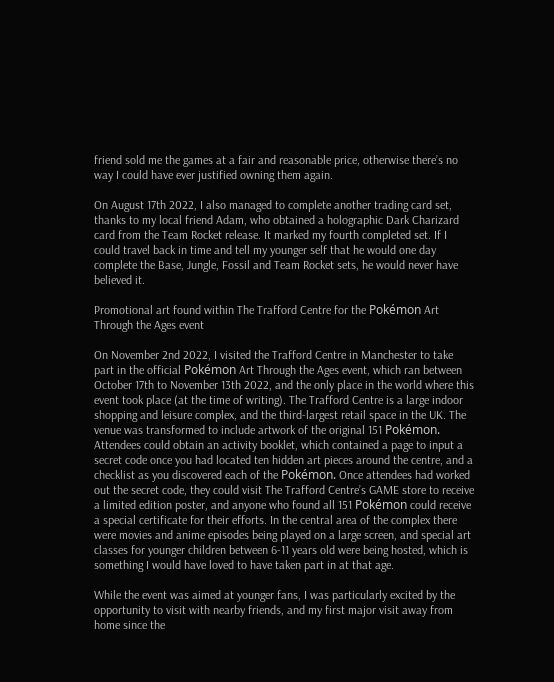friend sold me the games at a fair and reasonable price, otherwise there’s no way I could have ever justified owning them again.

On August 17th 2022, I also managed to complete another trading card set, thanks to my local friend Adam, who obtained a holographic Dark Charizard card from the Team Rocket release. It marked my fourth completed set. If I could travel back in time and tell my younger self that he would one day complete the Base, Jungle, Fossil and Team Rocket sets, he would never have believed it.

Promotional art found within The Trafford Centre for the Pokémon Art Through the Ages event

On November 2nd 2022, I visited the Trafford Centre in Manchester to take part in the official Pokémon Art Through the Ages event, which ran between October 17th to November 13th 2022, and the only place in the world where this event took place (at the time of writing). The Trafford Centre is a large indoor shopping and leisure complex, and the third-largest retail space in the UK. The venue was transformed to include artwork of the original 151 Pokémon. Attendees could obtain an activity booklet, which contained a page to input a secret code once you had located ten hidden art pieces around the centre, and a checklist as you discovered each of the Pokémon. Once attendees had worked out the secret code, they could visit The Trafford Centre’s GAME store to receive a limited edition poster, and anyone who found all 151 Pokémon could receive a special certificate for their efforts. In the central area of the complex there were movies and anime episodes being played on a large screen, and special art classes for younger children between 6-11 years old were being hosted, which is something I would have loved to have taken part in at that age.

While the event was aimed at younger fans, I was particularly excited by the opportunity to visit with nearby friends, and my first major visit away from home since the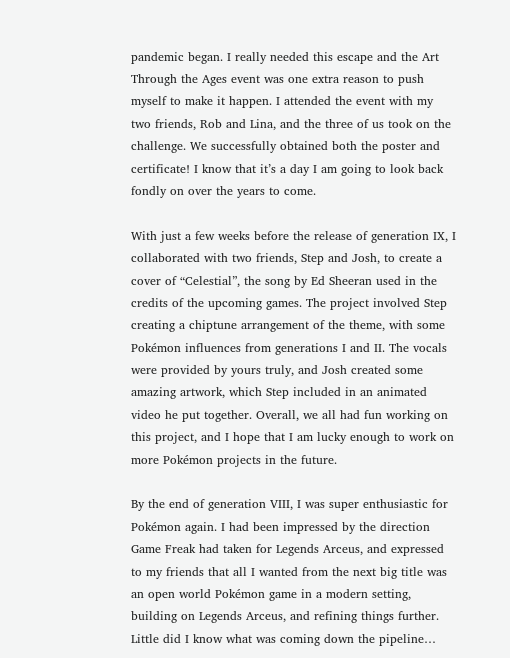pandemic began. I really needed this escape and the Art Through the Ages event was one extra reason to push myself to make it happen. I attended the event with my two friends, Rob and Lina, and the three of us took on the challenge. We successfully obtained both the poster and certificate! I know that it’s a day I am going to look back fondly on over the years to come.

With just a few weeks before the release of generation IX, I collaborated with two friends, Step and Josh, to create a cover of “Celestial”, the song by Ed Sheeran used in the credits of the upcoming games. The project involved Step creating a chiptune arrangement of the theme, with some Pokémon influences from generations I and II. The vocals were provided by yours truly, and Josh created some amazing artwork, which Step included in an animated video he put together. Overall, we all had fun working on this project, and I hope that I am lucky enough to work on more Pokémon projects in the future.

By the end of generation VIII, I was super enthusiastic for Pokémon again. I had been impressed by the direction Game Freak had taken for Legends Arceus, and expressed to my friends that all I wanted from the next big title was an open world Pokémon game in a modern setting, building on Legends Arceus, and refining things further. Little did I know what was coming down the pipeline…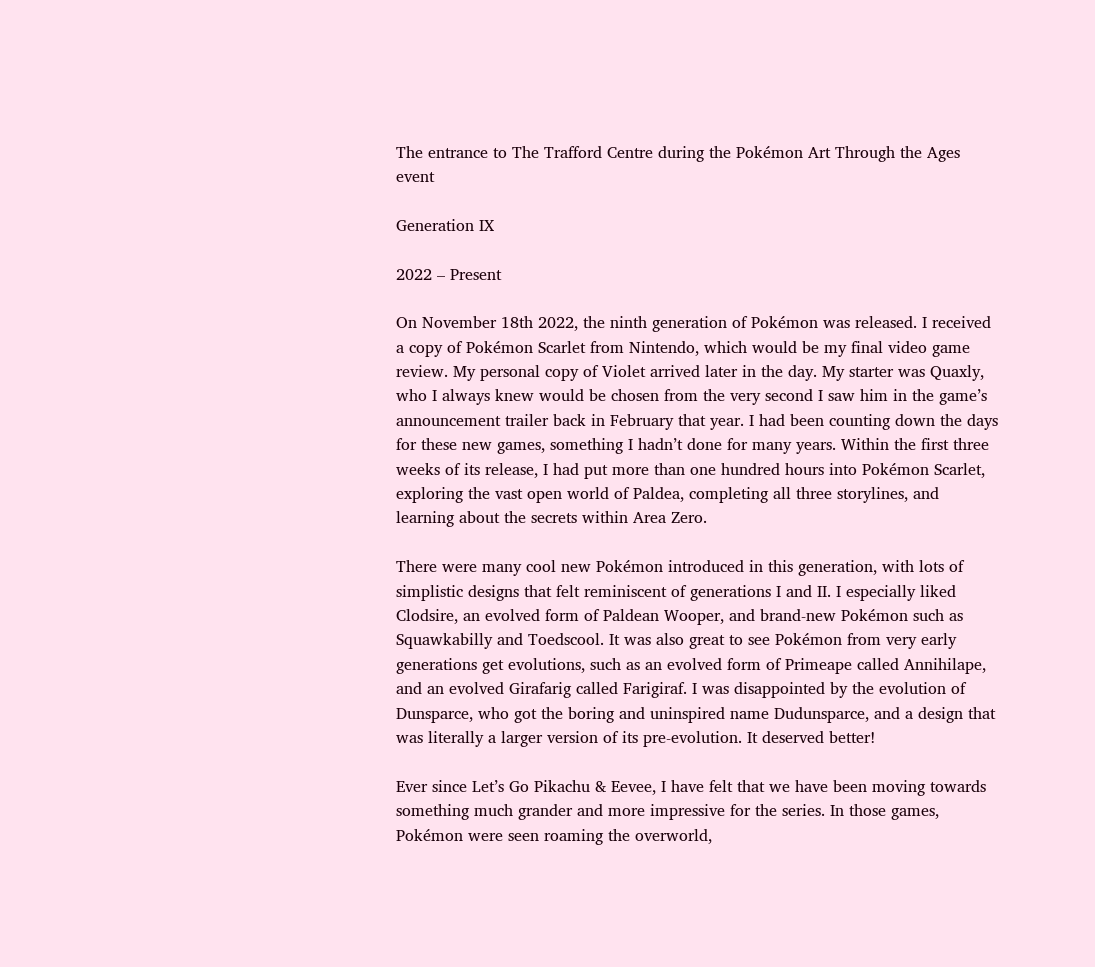The entrance to The Trafford Centre during the Pokémon Art Through the Ages event

Generation IX

2022 – Present

On November 18th 2022, the ninth generation of Pokémon was released. I received a copy of Pokémon Scarlet from Nintendo, which would be my final video game review. My personal copy of Violet arrived later in the day. My starter was Quaxly, who I always knew would be chosen from the very second I saw him in the game’s announcement trailer back in February that year. I had been counting down the days for these new games, something I hadn’t done for many years. Within the first three weeks of its release, I had put more than one hundred hours into Pokémon Scarlet, exploring the vast open world of Paldea, completing all three storylines, and learning about the secrets within Area Zero.

There were many cool new Pokémon introduced in this generation, with lots of simplistic designs that felt reminiscent of generations I and II. I especially liked Clodsire, an evolved form of Paldean Wooper, and brand-new Pokémon such as Squawkabilly and Toedscool. It was also great to see Pokémon from very early generations get evolutions, such as an evolved form of Primeape called Annihilape, and an evolved Girafarig called Farigiraf. I was disappointed by the evolution of Dunsparce, who got the boring and uninspired name Dudunsparce, and a design that was literally a larger version of its pre-evolution. It deserved better!

Ever since Let’s Go Pikachu & Eevee, I have felt that we have been moving towards something much grander and more impressive for the series. In those games, Pokémon were seen roaming the overworld,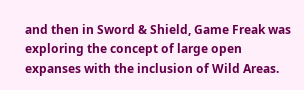and then in Sword & Shield, Game Freak was exploring the concept of large open expanses with the inclusion of Wild Areas.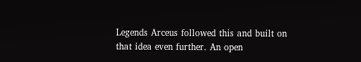Legends Arceus followed this and built on that idea even further. An open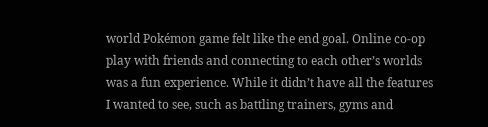world Pokémon game felt like the end goal. Online co-op play with friends and connecting to each other’s worlds was a fun experience. While it didn’t have all the features I wanted to see, such as battling trainers, gyms and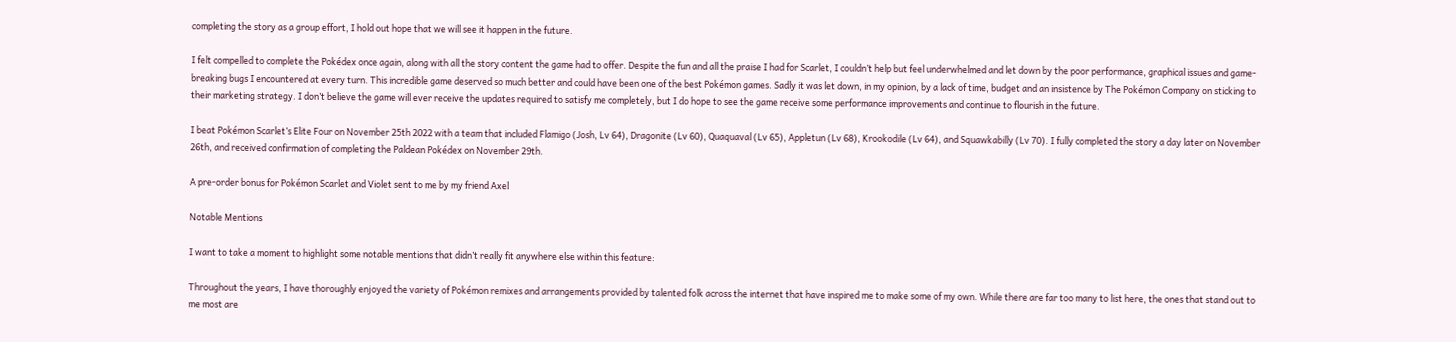completing the story as a group effort, I hold out hope that we will see it happen in the future.

I felt compelled to complete the Pokédex once again, along with all the story content the game had to offer. Despite the fun and all the praise I had for Scarlet, I couldn’t help but feel underwhelmed and let down by the poor performance, graphical issues and game-breaking bugs I encountered at every turn. This incredible game deserved so much better and could have been one of the best Pokémon games. Sadly it was let down, in my opinion, by a lack of time, budget and an insistence by The Pokémon Company on sticking to their marketing strategy. I don’t believe the game will ever receive the updates required to satisfy me completely, but I do hope to see the game receive some performance improvements and continue to flourish in the future.

I beat Pokémon Scarlet’s Elite Four on November 25th 2022 with a team that included Flamigo (Josh, Lv 64), Dragonite (Lv 60), Quaquaval (Lv 65), Appletun (Lv 68), Krookodile (Lv 64), and Squawkabilly (Lv 70). I fully completed the story a day later on November 26th, and received confirmation of completing the Paldean Pokédex on November 29th.

A pre-order bonus for Pokémon Scarlet and Violet sent to me by my friend Axel

Notable Mentions

I want to take a moment to highlight some notable mentions that didn’t really fit anywhere else within this feature:

Throughout the years, I have thoroughly enjoyed the variety of Pokémon remixes and arrangements provided by talented folk across the internet that have inspired me to make some of my own. While there are far too many to list here, the ones that stand out to me most are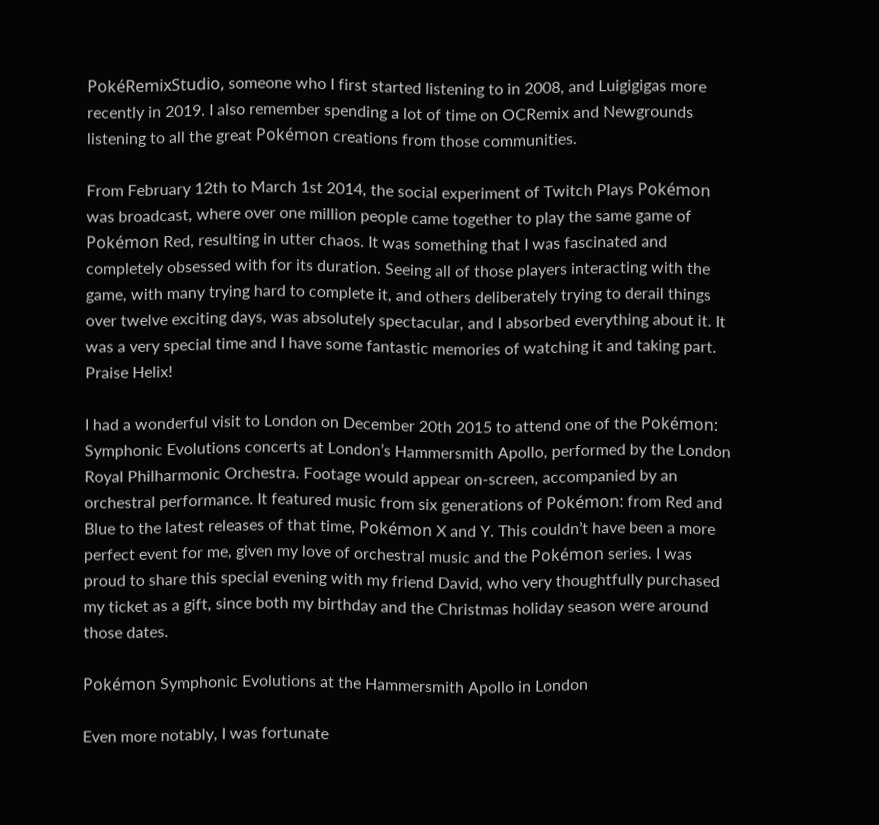PokéRemixStudio, someone who I first started listening to in 2008, and Luigigigas more recently in 2019. I also remember spending a lot of time on OCRemix and Newgrounds listening to all the great Pokémon creations from those communities.

From February 12th to March 1st 2014, the social experiment of Twitch Plays Pokémon was broadcast, where over one million people came together to play the same game of Pokémon Red, resulting in utter chaos. It was something that I was fascinated and completely obsessed with for its duration. Seeing all of those players interacting with the game, with many trying hard to complete it, and others deliberately trying to derail things over twelve exciting days, was absolutely spectacular, and I absorbed everything about it. It was a very special time and I have some fantastic memories of watching it and taking part. Praise Helix!

I had a wonderful visit to London on December 20th 2015 to attend one of the Pokémon: Symphonic Evolutions concerts at London’s Hammersmith Apollo, performed by the London Royal Philharmonic Orchestra. Footage would appear on-screen, accompanied by an orchestral performance. It featured music from six generations of Pokémon: from Red and Blue to the latest releases of that time, Pokémon X and Y. This couldn’t have been a more perfect event for me, given my love of orchestral music and the Pokémon series. I was proud to share this special evening with my friend David, who very thoughtfully purchased my ticket as a gift, since both my birthday and the Christmas holiday season were around those dates.

Pokémon Symphonic Evolutions at the Hammersmith Apollo in London

Even more notably, I was fortunate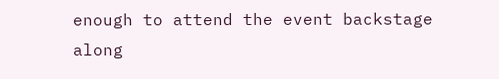enough to attend the event backstage along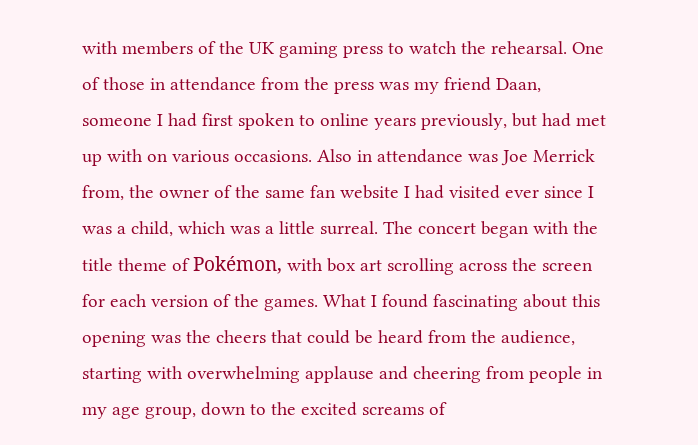with members of the UK gaming press to watch the rehearsal. One of those in attendance from the press was my friend Daan, someone I had first spoken to online years previously, but had met up with on various occasions. Also in attendance was Joe Merrick from, the owner of the same fan website I had visited ever since I was a child, which was a little surreal. The concert began with the title theme of Pokémon, with box art scrolling across the screen for each version of the games. What I found fascinating about this opening was the cheers that could be heard from the audience, starting with overwhelming applause and cheering from people in my age group, down to the excited screams of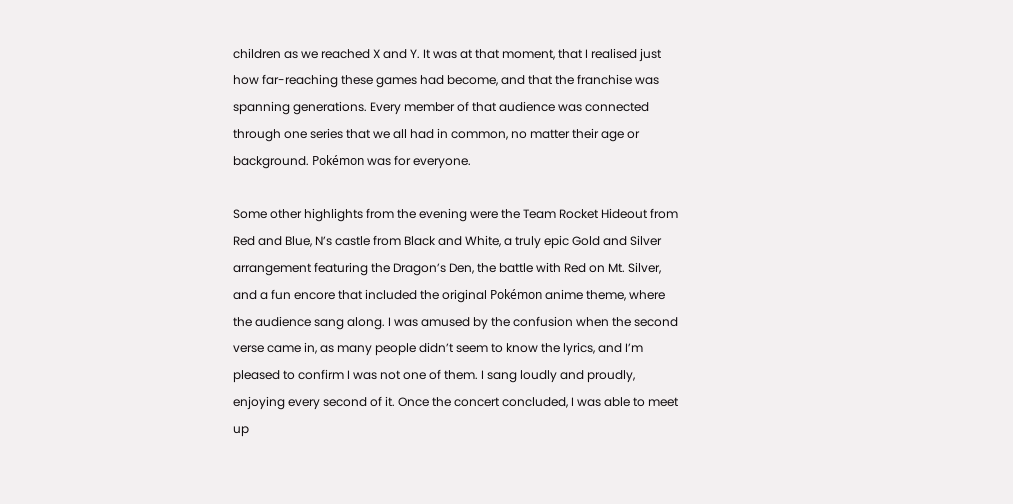children as we reached X and Y. It was at that moment, that I realised just how far-reaching these games had become, and that the franchise was spanning generations. Every member of that audience was connected through one series that we all had in common, no matter their age or background. Pokémon was for everyone.

Some other highlights from the evening were the Team Rocket Hideout from Red and Blue, N’s castle from Black and White, a truly epic Gold and Silver arrangement featuring the Dragon’s Den, the battle with Red on Mt. Silver, and a fun encore that included the original Pokémon anime theme, where the audience sang along. I was amused by the confusion when the second verse came in, as many people didn’t seem to know the lyrics, and I’m pleased to confirm I was not one of them. I sang loudly and proudly, enjoying every second of it. Once the concert concluded, I was able to meet up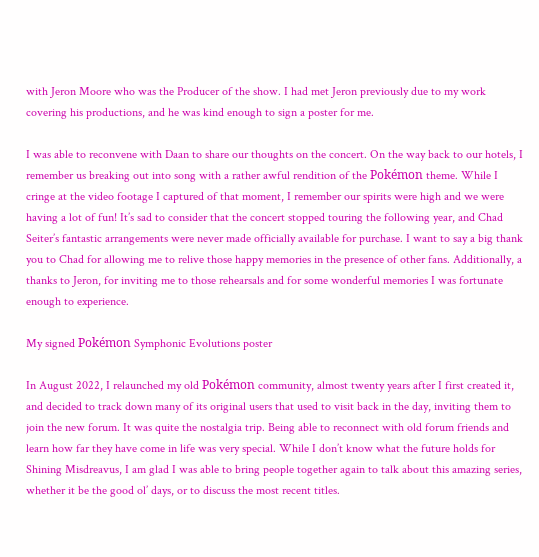with Jeron Moore who was the Producer of the show. I had met Jeron previously due to my work covering his productions, and he was kind enough to sign a poster for me.

I was able to reconvene with Daan to share our thoughts on the concert. On the way back to our hotels, I remember us breaking out into song with a rather awful rendition of the Pokémon theme. While I cringe at the video footage I captured of that moment, I remember our spirits were high and we were having a lot of fun! It’s sad to consider that the concert stopped touring the following year, and Chad Seiter’s fantastic arrangements were never made officially available for purchase. I want to say a big thank you to Chad for allowing me to relive those happy memories in the presence of other fans. Additionally, a thanks to Jeron, for inviting me to those rehearsals and for some wonderful memories I was fortunate enough to experience.

My signed Pokémon Symphonic Evolutions poster

In August 2022, I relaunched my old Pokémon community, almost twenty years after I first created it, and decided to track down many of its original users that used to visit back in the day, inviting them to join the new forum. It was quite the nostalgia trip. Being able to reconnect with old forum friends and learn how far they have come in life was very special. While I don’t know what the future holds for Shining Misdreavus, I am glad I was able to bring people together again to talk about this amazing series, whether it be the good ol’ days, or to discuss the most recent titles.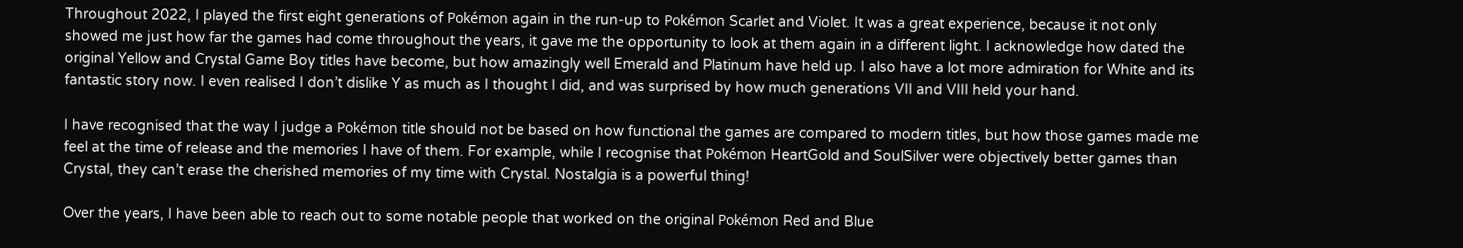Throughout 2022, I played the first eight generations of Pokémon again in the run-up to Pokémon Scarlet and Violet. It was a great experience, because it not only showed me just how far the games had come throughout the years, it gave me the opportunity to look at them again in a different light. I acknowledge how dated the original Yellow and Crystal Game Boy titles have become, but how amazingly well Emerald and Platinum have held up. I also have a lot more admiration for White and its fantastic story now. I even realised I don’t dislike Y as much as I thought I did, and was surprised by how much generations VII and VIII held your hand.

I have recognised that the way I judge a Pokémon title should not be based on how functional the games are compared to modern titles, but how those games made me feel at the time of release and the memories I have of them. For example, while I recognise that Pokémon HeartGold and SoulSilver were objectively better games than Crystal, they can’t erase the cherished memories of my time with Crystal. Nostalgia is a powerful thing!

Over the years, I have been able to reach out to some notable people that worked on the original Pokémon Red and Blue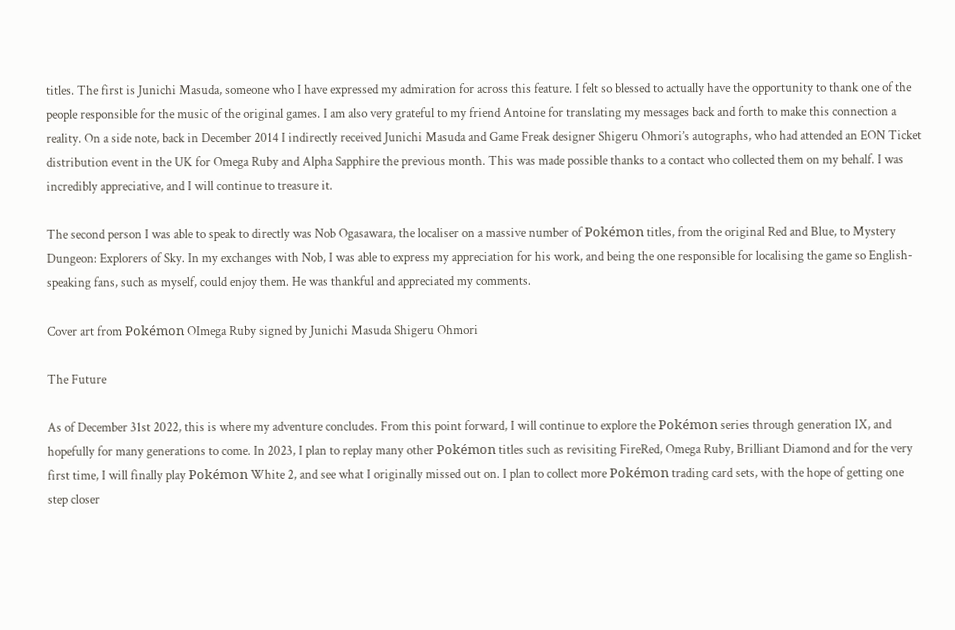titles. The first is Junichi Masuda, someone who I have expressed my admiration for across this feature. I felt so blessed to actually have the opportunity to thank one of the people responsible for the music of the original games. I am also very grateful to my friend Antoine for translating my messages back and forth to make this connection a reality. On a side note, back in December 2014 I indirectly received Junichi Masuda and Game Freak designer Shigeru Ohmori’s autographs, who had attended an EON Ticket distribution event in the UK for Omega Ruby and Alpha Sapphire the previous month. This was made possible thanks to a contact who collected them on my behalf. I was incredibly appreciative, and I will continue to treasure it.

The second person I was able to speak to directly was Nob Ogasawara, the localiser on a massive number of Pokémon titles, from the original Red and Blue, to Mystery Dungeon: Explorers of Sky. In my exchanges with Nob, I was able to express my appreciation for his work, and being the one responsible for localising the game so English-speaking fans, such as myself, could enjoy them. He was thankful and appreciated my comments.

Cover art from Pokémon OImega Ruby signed by Junichi Masuda Shigeru Ohmori

The Future

As of December 31st 2022, this is where my adventure concludes. From this point forward, I will continue to explore the Pokémon series through generation IX, and hopefully for many generations to come. In 2023, I plan to replay many other Pokémon titles such as revisiting FireRed, Omega Ruby, Brilliant Diamond and for the very first time, I will finally play Pokémon White 2, and see what I originally missed out on. I plan to collect more Pokémon trading card sets, with the hope of getting one step closer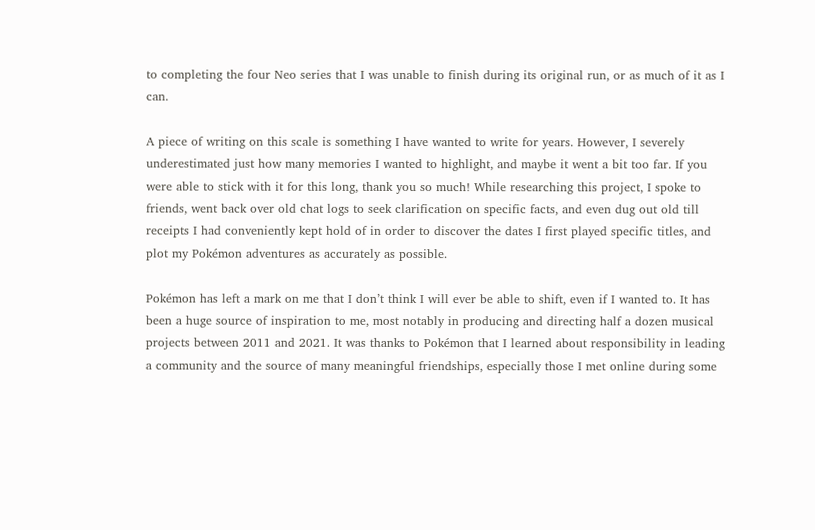to completing the four Neo series that I was unable to finish during its original run, or as much of it as I can.

A piece of writing on this scale is something I have wanted to write for years. However, I severely underestimated just how many memories I wanted to highlight, and maybe it went a bit too far. If you were able to stick with it for this long, thank you so much! While researching this project, I spoke to friends, went back over old chat logs to seek clarification on specific facts, and even dug out old till receipts I had conveniently kept hold of in order to discover the dates I first played specific titles, and plot my Pokémon adventures as accurately as possible.

Pokémon has left a mark on me that I don’t think I will ever be able to shift, even if I wanted to. It has been a huge source of inspiration to me, most notably in producing and directing half a dozen musical projects between 2011 and 2021. It was thanks to Pokémon that I learned about responsibility in leading a community and the source of many meaningful friendships, especially those I met online during some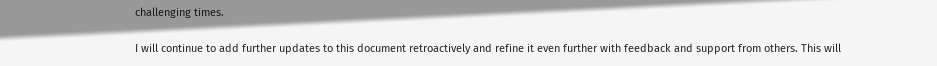challenging times.

I will continue to add further updates to this document retroactively and refine it even further with feedback and support from others. This will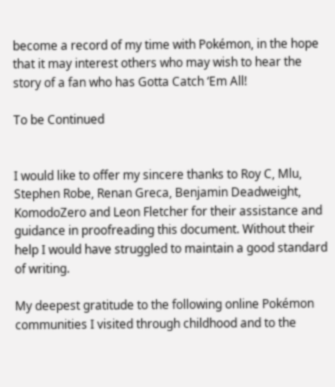become a record of my time with Pokémon, in the hope that it may interest others who may wish to hear the story of a fan who has Gotta Catch ‘Em All!

To be Continued


I would like to offer my sincere thanks to Roy C, Mlu, Stephen Robe, Renan Greca, Benjamin Deadweight, KomodoZero and Leon Fletcher for their assistance and guidance in proofreading this document. Without their help I would have struggled to maintain a good standard of writing.

My deepest gratitude to the following online Pokémon communities I visited through childhood and to the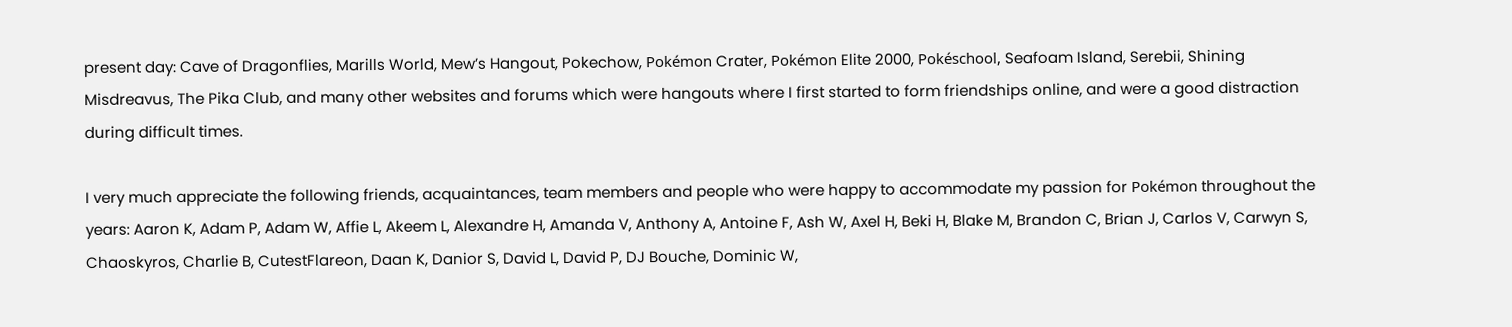present day: Cave of Dragonflies, Marills World, Mew’s Hangout, Pokechow, Pokémon Crater, Pokémon Elite 2000, Pokéschool, Seafoam Island, Serebii, Shining Misdreavus, The Pika Club, and many other websites and forums which were hangouts where I first started to form friendships online, and were a good distraction during difficult times.

I very much appreciate the following friends, acquaintances, team members and people who were happy to accommodate my passion for Pokémon throughout the years: Aaron K, Adam P, Adam W, Affie L, Akeem L, Alexandre H, Amanda V, Anthony A, Antoine F, Ash W, Axel H, Beki H, Blake M, Brandon C, Brian J, Carlos V, Carwyn S, Chaoskyros, Charlie B, CutestFlareon, Daan K, Danior S, David L, David P, DJ Bouche, Dominic W,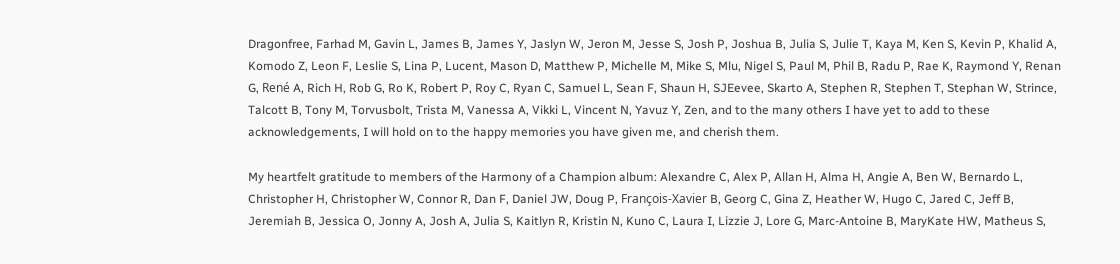Dragonfree, Farhad M, Gavin L, James B, James Y, Jaslyn W, Jeron M, Jesse S, Josh P, Joshua B, Julia S, Julie T, Kaya M, Ken S, Kevin P, Khalid A, Komodo Z, Leon F, Leslie S, Lina P, Lucent, Mason D, Matthew P, Michelle M, Mike S, Mlu, Nigel S, Paul M, Phil B, Radu P, Rae K, Raymond Y, Renan G, René A, Rich H, Rob G, Ro K, Robert P, Roy C, Ryan C, Samuel L, Sean F, Shaun H, SJEevee, Skarto A, Stephen R, Stephen T, Stephan W, Strince, Talcott B, Tony M, Torvusbolt, Trista M, Vanessa A, Vikki L, Vincent N, Yavuz Y, Zen, and to the many others I have yet to add to these acknowledgements, I will hold on to the happy memories you have given me, and cherish them.

My heartfelt gratitude to members of the Harmony of a Champion album: Alexandre C, Alex P, Allan H, Alma H, Angie A, Ben W, Bernardo L, Christopher H, Christopher W, Connor R, Dan F, Daniel JW, Doug P, François-Xavier B, Georg C, Gina Z, Heather W, Hugo C, Jared C, Jeff B, Jeremiah B, Jessica O, Jonny A, Josh A, Julia S, Kaitlyn R, Kristin N, Kuno C, Laura I, Lizzie J, Lore G, Marc-Antoine B, MaryKate HW, Matheus S,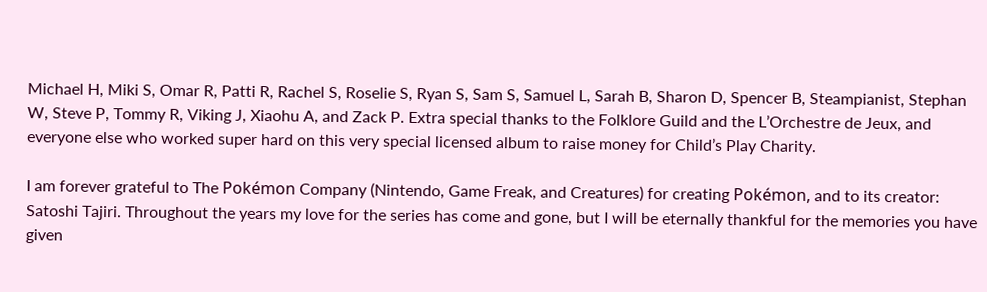Michael H, Miki S, Omar R, Patti R, Rachel S, Roselie S, Ryan S, Sam S, Samuel L, Sarah B, Sharon D, Spencer B, Steampianist, Stephan W, Steve P, Tommy R, Viking J, Xiaohu A, and Zack P. Extra special thanks to the Folklore Guild and the L’Orchestre de Jeux, and everyone else who worked super hard on this very special licensed album to raise money for Child’s Play Charity.

I am forever grateful to The Pokémon Company (Nintendo, Game Freak, and Creatures) for creating Pokémon, and to its creator: Satoshi Tajiri. Throughout the years my love for the series has come and gone, but I will be eternally thankful for the memories you have given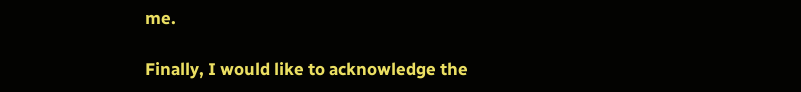me.

Finally, I would like to acknowledge the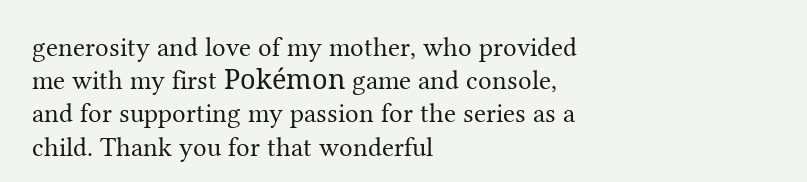generosity and love of my mother, who provided me with my first Pokémon game and console, and for supporting my passion for the series as a child. Thank you for that wonderful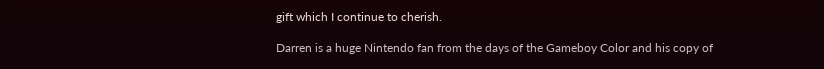gift which I continue to cherish.

Darren is a huge Nintendo fan from the days of the Gameboy Color and his copy of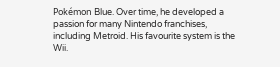Pokémon Blue. Over time, he developed a passion for many Nintendo franchises, including Metroid. His favourite system is the Wii.